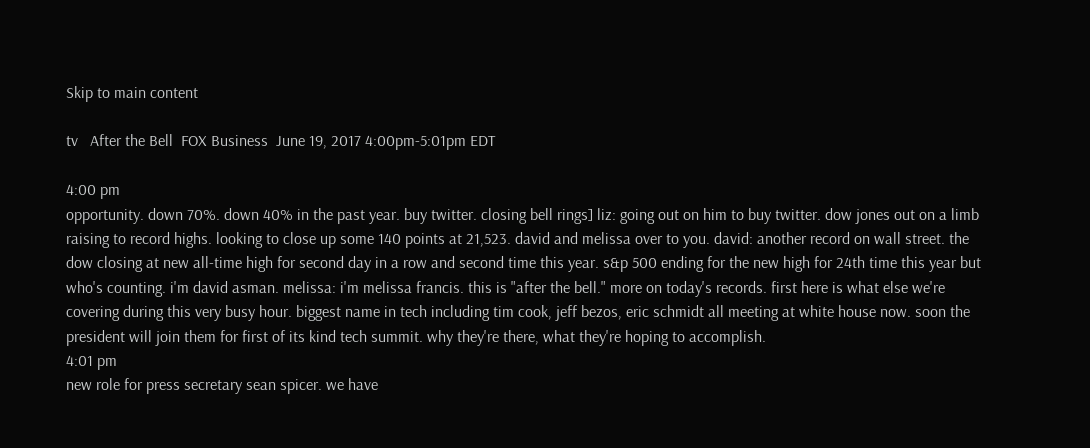Skip to main content

tv   After the Bell  FOX Business  June 19, 2017 4:00pm-5:01pm EDT

4:00 pm
opportunity. down 70%. down 40% in the past year. buy twitter. closing bell rings] liz: going out on him to buy twitter. dow jones out on a limb raising to record highs. looking to close up some 140 points at 21,523. david and melissa over to you. david: another record on wall street. the dow closing at new all-time high for second day in a row and second time this year. s&p 500 ending for the new high for 24th time this year but who's counting. i'm david asman. melissa: i'm melissa francis. this is "after the bell." more on today's records. first here is what else we're covering during this very busy hour. biggest name in tech including tim cook, jeff bezos, eric schmidt all meeting at white house now. soon the president will join them for first of its kind tech summit. why they're there, what they're hoping to accomplish.
4:01 pm
new role for press secretary sean spicer. we have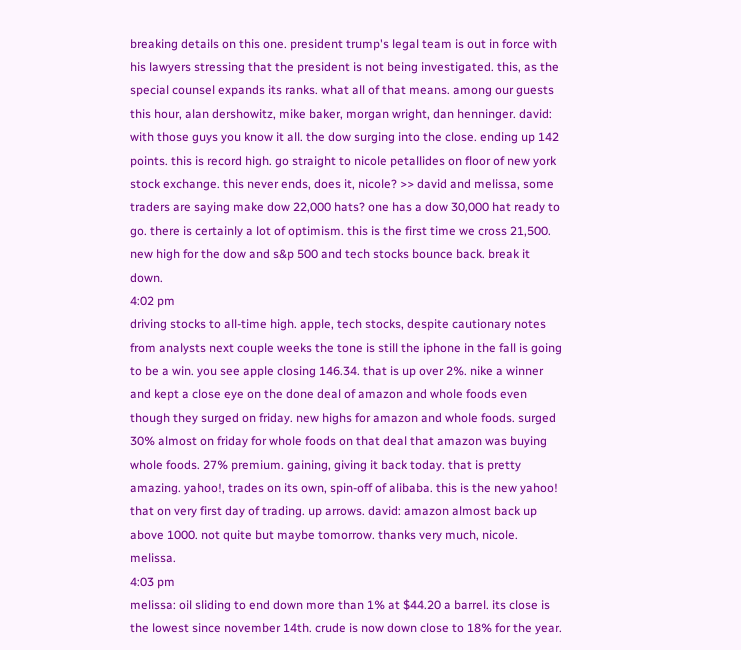breaking details on this one. president trump's legal team is out in force with his lawyers stressing that the president is not being investigated. this, as the special counsel expands its ranks. what all of that means. among our guests this hour, alan dershowitz, mike baker, morgan wright, dan henninger. david: with those guys you know it all. the dow surging into the close. ending up 142 points. this is record high. go straight to nicole petallides on floor of new york stock exchange. this never ends, does it, nicole? >> david and melissa, some traders are saying make dow 22,000 hats? one has a dow 30,000 hat ready to go. there is certainly a lot of optimism. this is the first time we cross 21,500. new high for the dow and s&p 500 and tech stocks bounce back. break it down.
4:02 pm
driving stocks to all-time high. apple, tech stocks, despite cautionary notes from analysts next couple weeks the tone is still the iphone in the fall is going to be a win. you see apple closing 146.34. that is up over 2%. nike a winner and kept a close eye on the done deal of amazon and whole foods even though they surged on friday. new highs for amazon and whole foods. surged 30% almost on friday for whole foods on that deal that amazon was buying whole foods. 27% premium. gaining, giving it back today. that is pretty amazing. yahoo!, trades on its own, spin-off of alibaba. this is the new yahoo! that on very first day of trading. up arrows. david: amazon almost back up above 1000. not quite but maybe tomorrow. thanks very much, nicole. melissa.
4:03 pm
melissa: oil sliding to end down more than 1% at $44.20 a barrel. its close is the lowest since november 14th. crude is now down close to 18% for the year.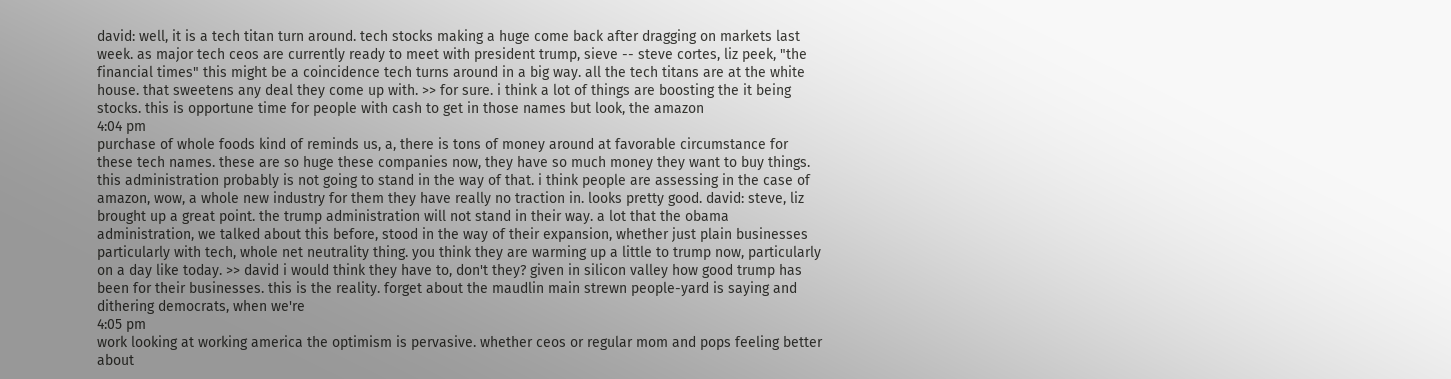david: well, it is a tech titan turn around. tech stocks making a huge come back after dragging on markets last week. as major tech ceos are currently ready to meet with president trump, sieve -- steve cortes, liz peek, "the financial times" this might be a coincidence tech turns around in a big way. all the tech titans are at the white house. that sweetens any deal they come up with. >> for sure. i think a lot of things are boosting the it being stocks. this is opportune time for people with cash to get in those names but look, the amazon
4:04 pm
purchase of whole foods kind of reminds us, a, there is tons of money around at favorable circumstance for these tech names. these are so huge these companies now, they have so much money they want to buy things. this administration probably is not going to stand in the way of that. i think people are assessing in the case of amazon, wow, a whole new industry for them they have really no traction in. looks pretty good. david: steve, liz brought up a great point. the trump administration will not stand in their way. a lot that the obama administration, we talked about this before, stood in the way of their expansion, whether just plain businesses particularly with tech, whole net neutrality thing. you think they are warming up a little to trump now, particularly on a day like today. >> david i would think they have to, don't they? given in silicon valley how good trump has been for their businesses. this is the reality. forget about the maudlin main strewn people-yard is saying and dithering democrats, when we're
4:05 pm
work looking at working america the optimism is pervasive. whether ceos or regular mom and pops feeling better about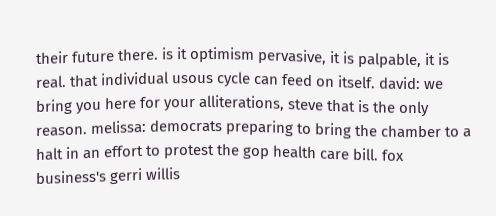their future there. is it optimism pervasive, it is palpable, it is real. that individual usous cycle can feed on itself. david: we bring you here for your alliterations, steve that is the only reason. melissa: democrats preparing to bring the chamber to a halt in an effort to protest the gop health care bill. fox business's gerri willis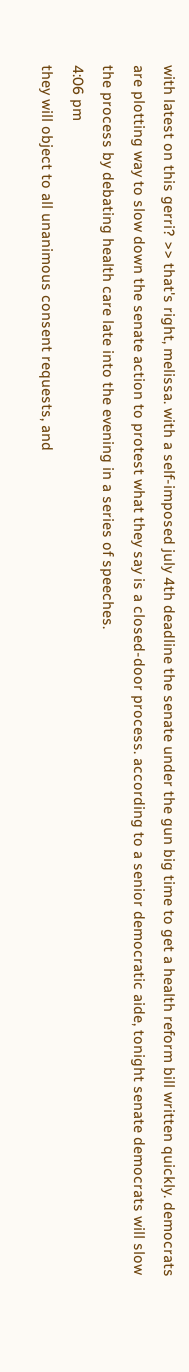with latest on this gerri? >> that's right, melissa. with a self-imposed july 4th deadline the senate under the gun big time to get a health reform bill written quickly. democrats are plotting way to slow down the senate action to protest what they say is a closed-door process. according to a senior democratic aide, tonight senate democrats will slow the process by debating health care late into the evening in a series of speeches.
4:06 pm
they will object to all unanimous consent requests, and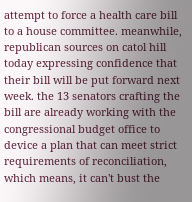attempt to force a health care bill to a house committee. meanwhile, republican sources on catol hill today expressing confidence that their bill will be put forward next week. the 13 senators crafting the bill are already working with the congressional budget office to device a plan that can meet strict requirements of reconciliation, which means, it can't bust the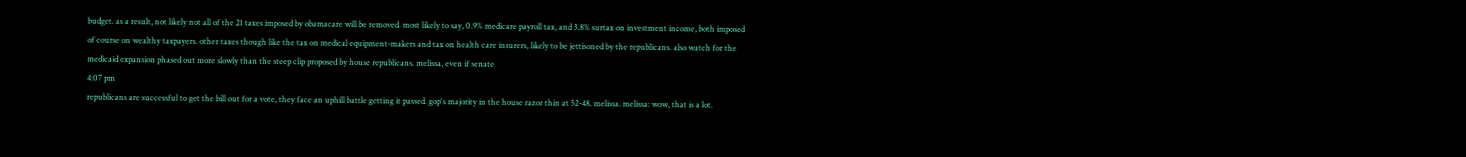budget. as a result, not likely not all of the 21 taxes imposed by obamacare will be removed. most likely to say, 0.9% medicare payroll tax, and 3.8% surtax on investment income, both imposed of course on wealthy taxpayers. other taxes though like the tax on medical equipment-makers and tax on health care insurers, likely to be jettisoned by the republicans. also watch for the medicaid expansion phased out more slowly than the steep clip proposed by house republicans. melissa, even if senate
4:07 pm
republicans are successful to get the bill out for a vote, they face an uphill battle getting it passed. gop's majority in the house razor thin at 52-48. melissa. melissa: wow, that is a lot.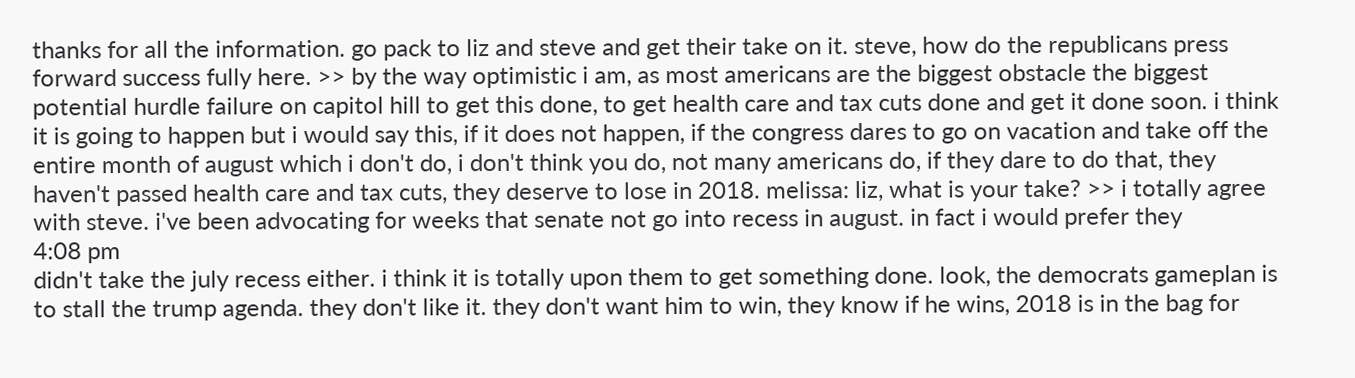thanks for all the information. go pack to liz and steve and get their take on it. steve, how do the republicans press forward success fully here. >> by the way optimistic i am, as most americans are the biggest obstacle the biggest potential hurdle failure on capitol hill to get this done, to get health care and tax cuts done and get it done soon. i think it is going to happen but i would say this, if it does not happen, if the congress dares to go on vacation and take off the entire month of august which i don't do, i don't think you do, not many americans do, if they dare to do that, they haven't passed health care and tax cuts, they deserve to lose in 2018. melissa: liz, what is your take? >> i totally agree with steve. i've been advocating for weeks that senate not go into recess in august. in fact i would prefer they
4:08 pm
didn't take the july recess either. i think it is totally upon them to get something done. look, the democrats gameplan is to stall the trump agenda. they don't like it. they don't want him to win, they know if he wins, 2018 is in the bag for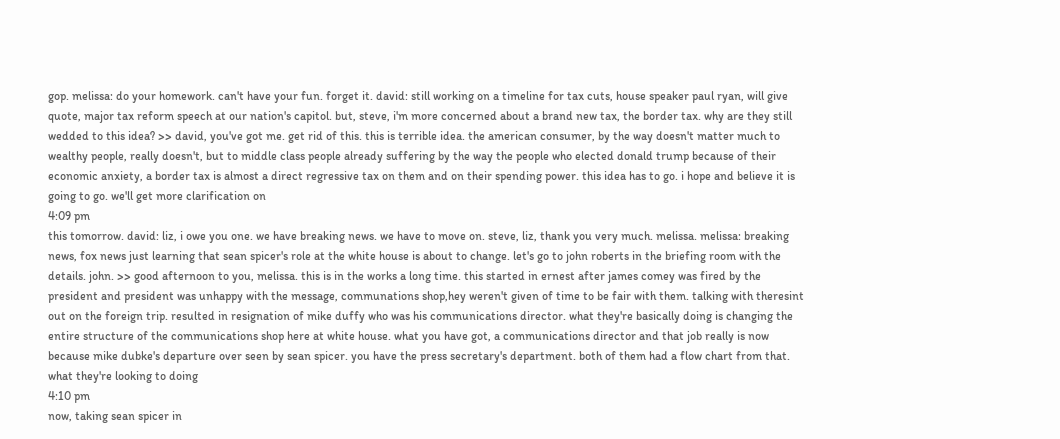gop. melissa: do your homework. can't have your fun. forget it. david: still working on a timeline for tax cuts, house speaker paul ryan, will give quote, major tax reform speech at our nation's capitol. but, steve, i'm more concerned about a brand new tax, the border tax. why are they still wedded to this idea? >> david, you've got me. get rid of this. this is terrible idea. the american consumer, by the way doesn't matter much to wealthy people, really doesn't, but to middle class people already suffering by the way the people who elected donald trump because of their economic anxiety, a border tax is almost a direct regressive tax on them and on their spending power. this idea has to go. i hope and believe it is going to go. we'll get more clarification on
4:09 pm
this tomorrow. david: liz, i owe you one. we have breaking news. we have to move on. steve, liz, thank you very much. melissa. melissa: breaking news, fox news just learning that sean spicer's role at the white house is about to change. let's go to john roberts in the briefing room with the details. john. >> good afternoon to you, melissa. this is in the works a long time. this started in ernest after james comey was fired by the president and president was unhappy with the message, communations shop,hey weren't given of time to be fair with them. talking with theresint out on the foreign trip. resulted in resignation of mike duffy who was his communications director. what they're basically doing is changing the entire structure of the communications shop here at white house. what you have got, a communications director and that job really is now because mike dubke's departure over seen by sean spicer. you have the press secretary's department. both of them had a flow chart from that. what they're looking to doing
4:10 pm
now, taking sean spicer in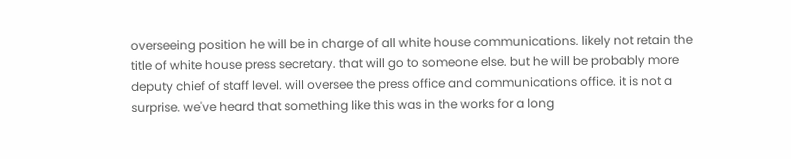overseeing position he will be in charge of all white house communications. likely not retain the title of white house press secretary. that will go to someone else. but he will be probably more deputy chief of staff level. will oversee the press office and communications office. it is not a surprise. we've heard that something like this was in the works for a long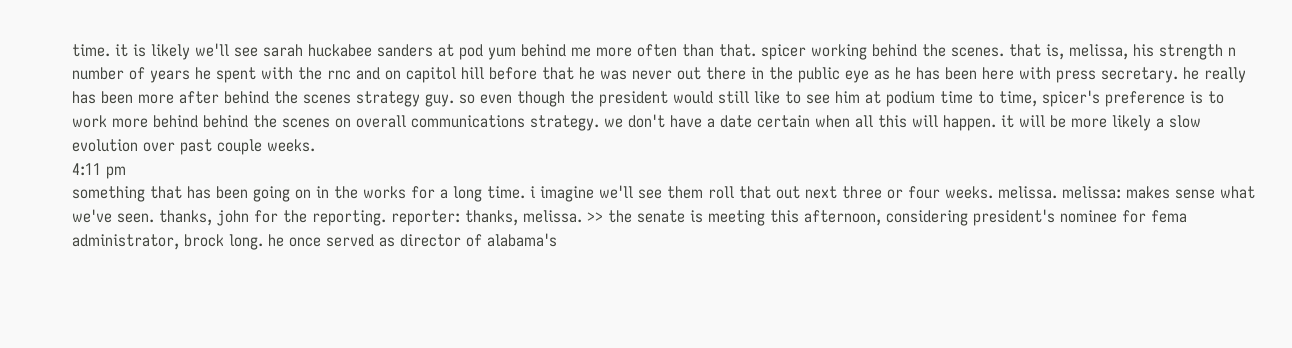time. it is likely we'll see sarah huckabee sanders at pod yum behind me more often than that. spicer working behind the scenes. that is, melissa, his strength n number of years he spent with the rnc and on capitol hill before that he was never out there in the public eye as he has been here with press secretary. he really has been more after behind the scenes strategy guy. so even though the president would still like to see him at podium time to time, spicer's preference is to work more behind behind the scenes on overall communications strategy. we don't have a date certain when all this will happen. it will be more likely a slow evolution over past couple weeks.
4:11 pm
something that has been going on in the works for a long time. i imagine we'll see them roll that out next three or four weeks. melissa. melissa: makes sense what we've seen. thanks, john for the reporting. reporter: thanks, melissa. >> the senate is meeting this afternoon, considering president's nominee for fema administrator, brock long. he once served as director of alabama's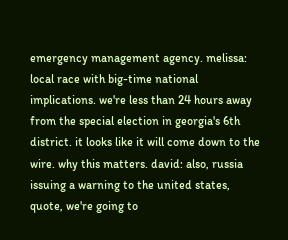emergency management agency. melissa: local race with big-time national implications. we're less than 24 hours away from the special election in georgia's 6th district. it looks like it will come down to the wire. why this matters. david: also, russia issuing a warning to the united states, quote, we're going to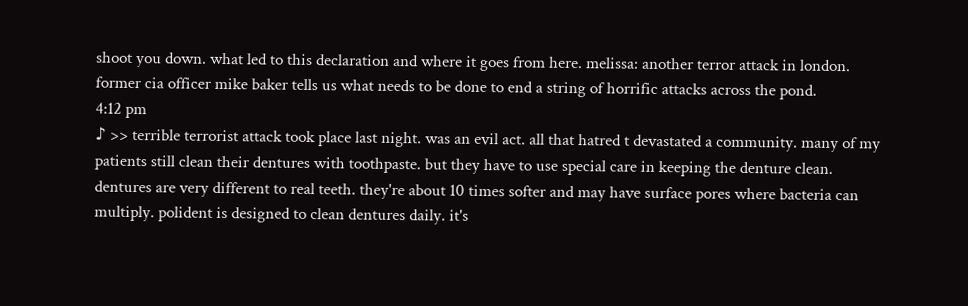shoot you down. what led to this declaration and where it goes from here. melissa: another terror attack in london. former cia officer mike baker tells us what needs to be done to end a string of horrific attacks across the pond.
4:12 pm
♪ >> terrible terrorist attack took place last night. was an evil act. all that hatred t devastated a community. many of my patients still clean their dentures with toothpaste. but they have to use special care in keeping the denture clean. dentures are very different to real teeth. they're about 10 times softer and may have surface pores where bacteria can multiply. polident is designed to clean dentures daily. it's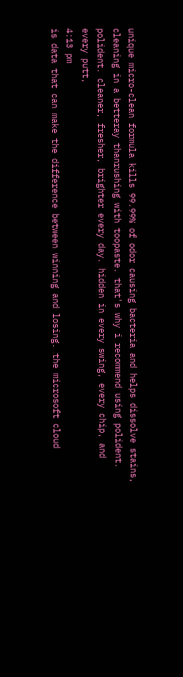unique micro-clean formula kills 99.99% of odor causing bacteria and helps dissolve stains, cleaning in a betteray thanrushing with toopaste. that's why i recommend using polident. polident. cleaner, fresher, brighter every day. hidden in every swing, every chip, and every putt,
4:13 pm
is data that can make the difference between winning and losing. the microsoft cloud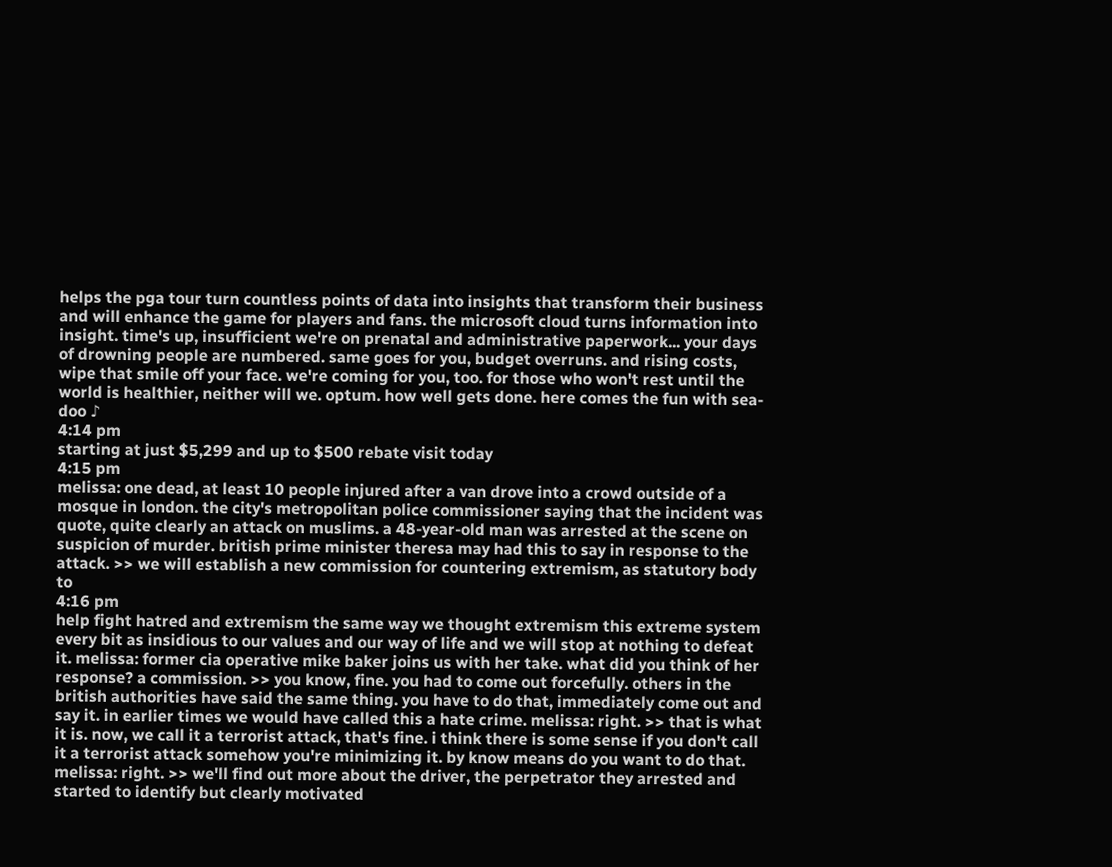helps the pga tour turn countless points of data into insights that transform their business and will enhance the game for players and fans. the microsoft cloud turns information into insight. time's up, insufficient we're on prenatal and administrative paperwork... your days of drowning people are numbered. same goes for you, budget overruns. and rising costs, wipe that smile off your face. we're coming for you, too. for those who won't rest until the world is healthier, neither will we. optum. how well gets done. here comes the fun with sea-doo ♪
4:14 pm
starting at just $5,299 and up to $500 rebate visit today
4:15 pm
melissa: one dead, at least 10 people injured after a van drove into a crowd outside of a mosque in london. the city's metropolitan police commissioner saying that the incident was quote, quite clearly an attack on muslims. a 48-year-old man was arrested at the scene on suspicion of murder. british prime minister theresa may had this to say in response to the attack. >> we will establish a new commission for countering extremism, as statutory body to
4:16 pm
help fight hatred and extremism the same way we thought extremism this extreme system every bit as insidious to our values and our way of life and we will stop at nothing to defeat it. melissa: former cia operative mike baker joins us with her take. what did you think of her response? a commission. >> you know, fine. you had to come out forcefully. others in the british authorities have said the same thing. you have to do that, immediately come out and say it. in earlier times we would have called this a hate crime. melissa: right. >> that is what it is. now, we call it a terrorist attack, that's fine. i think there is some sense if you don't call it a terrorist attack somehow you're minimizing it. by know means do you want to do that. melissa: right. >> we'll find out more about the driver, the perpetrator they arrested and started to identify but clearly motivated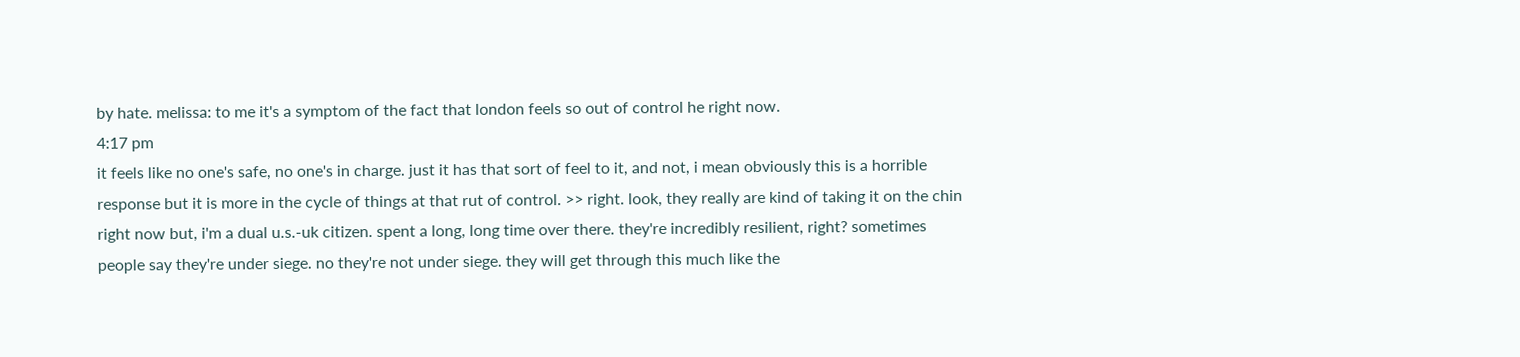by hate. melissa: to me it's a symptom of the fact that london feels so out of control he right now.
4:17 pm
it feels like no one's safe, no one's in charge. just it has that sort of feel to it, and not, i mean obviously this is a horrible response but it is more in the cycle of things at that rut of control. >> right. look, they really are kind of taking it on the chin right now but, i'm a dual u.s.-uk citizen. spent a long, long time over there. they're incredibly resilient, right? sometimes people say they're under siege. no they're not under siege. they will get through this much like the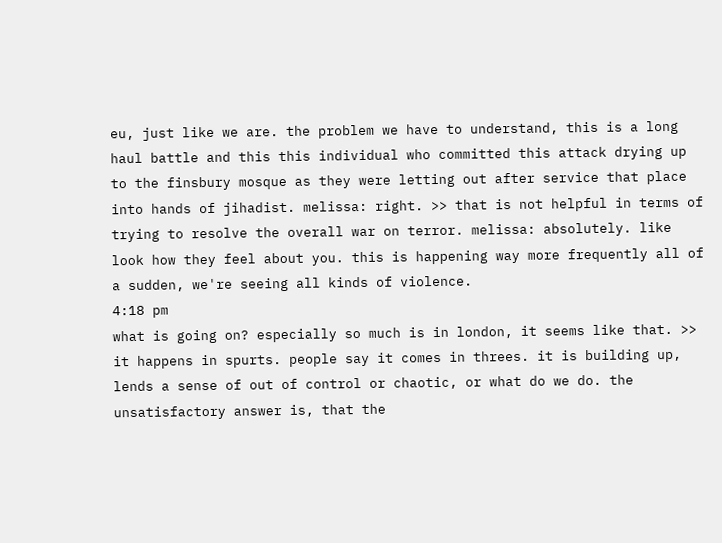eu, just like we are. the problem we have to understand, this is a long haul battle and this this individual who committed this attack drying up to the finsbury mosque as they were letting out after service that place into hands of jihadist. melissa: right. >> that is not helpful in terms of trying to resolve the overall war on terror. melissa: absolutely. like look how they feel about you. this is happening way more frequently all of a sudden, we're seeing all kinds of violence.
4:18 pm
what is going on? especially so much is in london, it seems like that. >> it happens in spurts. people say it comes in threes. it is building up, lends a sense of out of control or chaotic, or what do we do. the unsatisfactory answer is, that the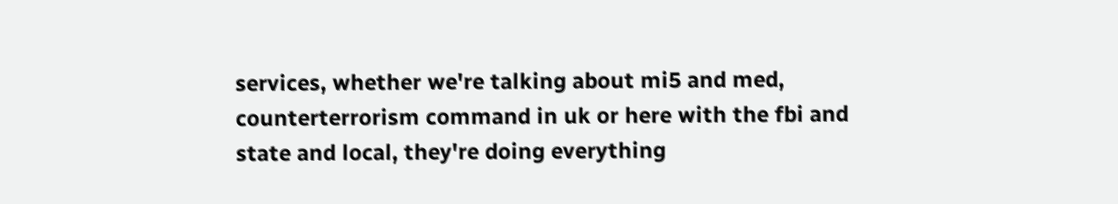services, whether we're talking about mi5 and med, counterterrorism command in uk or here with the fbi and state and local, they're doing everything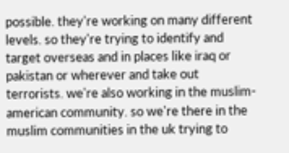possible. they're working on many different levels. so they're trying to identify and target overseas and in places like iraq or pakistan or wherever and take out terrorists. we're also working in the muslim-american community. so we're there in the muslim communities in the uk trying to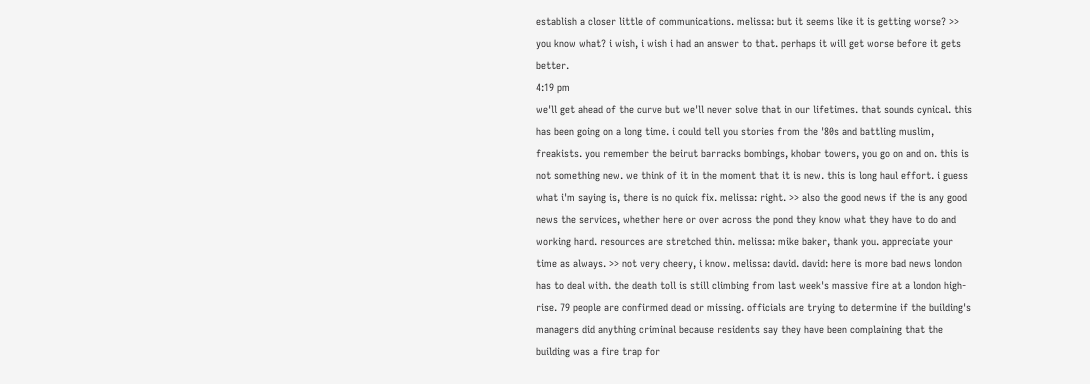establish a closer little of communications. melissa: but it seems like it is getting worse? >> you know what? i wish, i wish i had an answer to that. perhaps it will get worse before it gets better.
4:19 pm
we'll get ahead of the curve but we'll never solve that in our lifetimes. that sounds cynical. this has been going on a long time. i could tell you stories from the '80s and battling muslim, freakists. you remember the beirut barracks bombings, khobar towers, you go on and on. this is not something new. we think of it in the moment that it is new. this is long haul effort. i guess what i'm saying is, there is no quick fix. melissa: right. >> also the good news if the is any good news the services, whether here or over across the pond they know what they have to do and working hard. resources are stretched thin. melissa: mike baker, thank you. appreciate your time as always. >> not very cheery, i know. melissa: david. david: here is more bad news london has to deal with. the death toll is still climbing from last week's massive fire at a london high-rise. 79 people are confirmed dead or missing. officials are trying to determine if the building's managers did anything criminal because residents say they have been complaining that the building was a fire trap for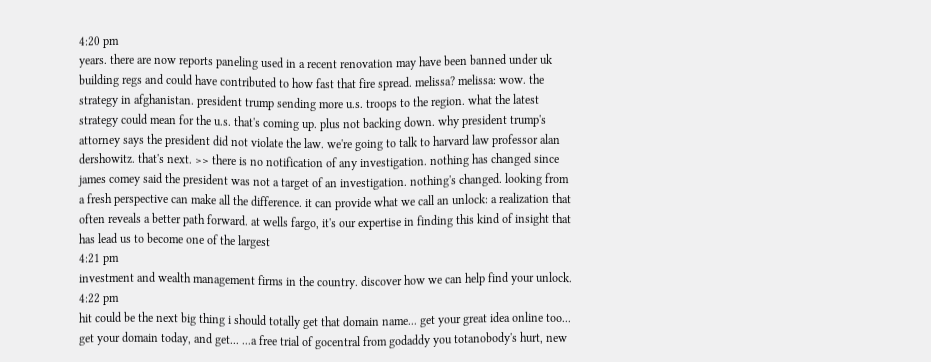4:20 pm
years. there are now reports paneling used in a recent renovation may have been banned under uk building regs and could have contributed to how fast that fire spread. melissa? melissa: wow. the strategy in afghanistan. president trump sending more u.s. troops to the region. what the latest strategy could mean for the u.s. that's coming up. plus not backing down. why president trump's attorney says the president did not violate the law. we're going to talk to harvard law professor alan dershowitz. that's next. >> there is no notification of any investigation. nothing has changed since james comey said the president was not a target of an investigation. nothing's changed. looking from a fresh perspective can make all the difference. it can provide what we call an unlock: a realization that often reveals a better path forward. at wells fargo, it's our expertise in finding this kind of insight that has lead us to become one of the largest
4:21 pm
investment and wealth management firms in the country. discover how we can help find your unlock.
4:22 pm
hit could be the next big thing i should totally get that domain name... get your great idea online too... get your domain today, and get... ...a free trial of gocentral from godaddy you totanobody's hurt, new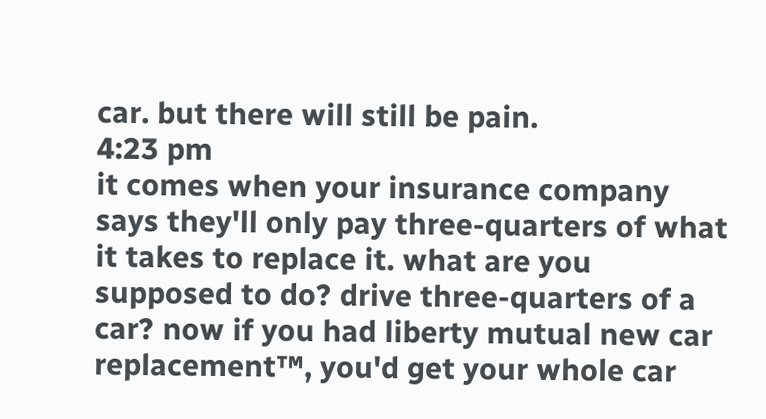car. but there will still be pain.
4:23 pm
it comes when your insurance company says they'll only pay three-quarters of what it takes to replace it. what are you supposed to do? drive three-quarters of a car? now if you had liberty mutual new car replacement™, you'd get your whole car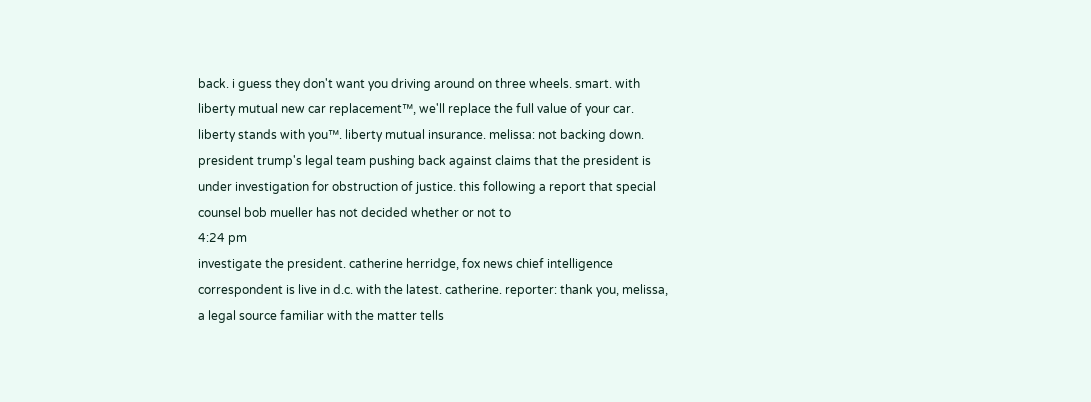back. i guess they don't want you driving around on three wheels. smart. with liberty mutual new car replacement™, we'll replace the full value of your car. liberty stands with you™. liberty mutual insurance. melissa: not backing down. president trump's legal team pushing back against claims that the president is under investigation for obstruction of justice. this following a report that special counsel bob mueller has not decided whether or not to
4:24 pm
investigate the president. catherine herridge, fox news chief intelligence correspondent is live in d.c. with the latest. catherine. reporter: thank you, melissa, a legal source familiar with the matter tells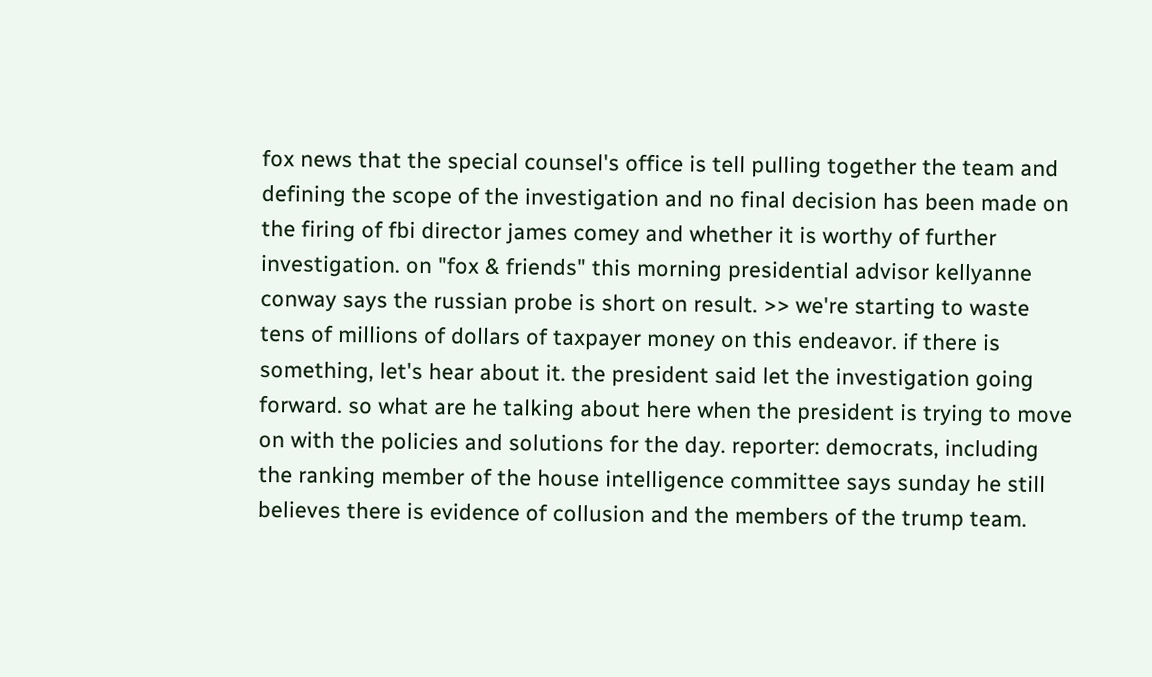fox news that the special counsel's office is tell pulling together the team and defining the scope of the investigation and no final decision has been made on the firing of fbi director james comey and whether it is worthy of further investigation. on "fox & friends" this morning presidential advisor kellyanne conway says the russian probe is short on result. >> we're starting to waste tens of millions of dollars of taxpayer money on this endeavor. if there is something, let's hear about it. the president said let the investigation going forward. so what are he talking about here when the president is trying to move on with the policies and solutions for the day. reporter: democrats, including the ranking member of the house intelligence committee says sunday he still believes there is evidence of collusion and the members of the trump team.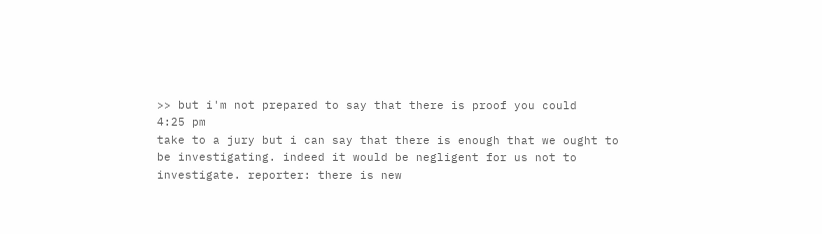>> but i'm not prepared to say that there is proof you could
4:25 pm
take to a jury but i can say that there is enough that we ought to be investigating. indeed it would be negligent for us not to investigate. reporter: there is new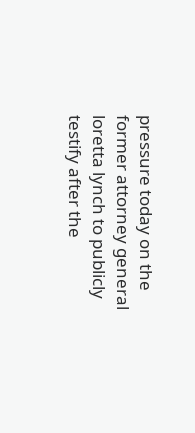pressure today on the former attorney general loretta lynch to publicly testify after the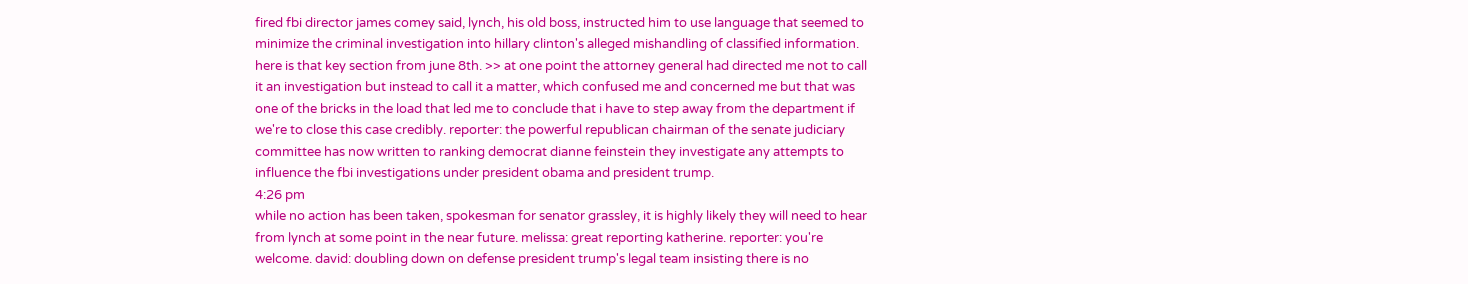fired fbi director james comey said, lynch, his old boss, instructed him to use language that seemed to minimize the criminal investigation into hillary clinton's alleged mishandling of classified information. here is that key section from june 8th. >> at one point the attorney general had directed me not to call it an investigation but instead to call it a matter, which confused me and concerned me but that was one of the bricks in the load that led me to conclude that i have to step away from the department if we're to close this case credibly. reporter: the powerful republican chairman of the senate judiciary committee has now written to ranking democrat dianne feinstein they investigate any attempts to influence the fbi investigations under president obama and president trump.
4:26 pm
while no action has been taken, spokesman for senator grassley, it is highly likely they will need to hear from lynch at some point in the near future. melissa: great reporting katherine. reporter: you're welcome. david: doubling down on defense president trump's legal team insisting there is no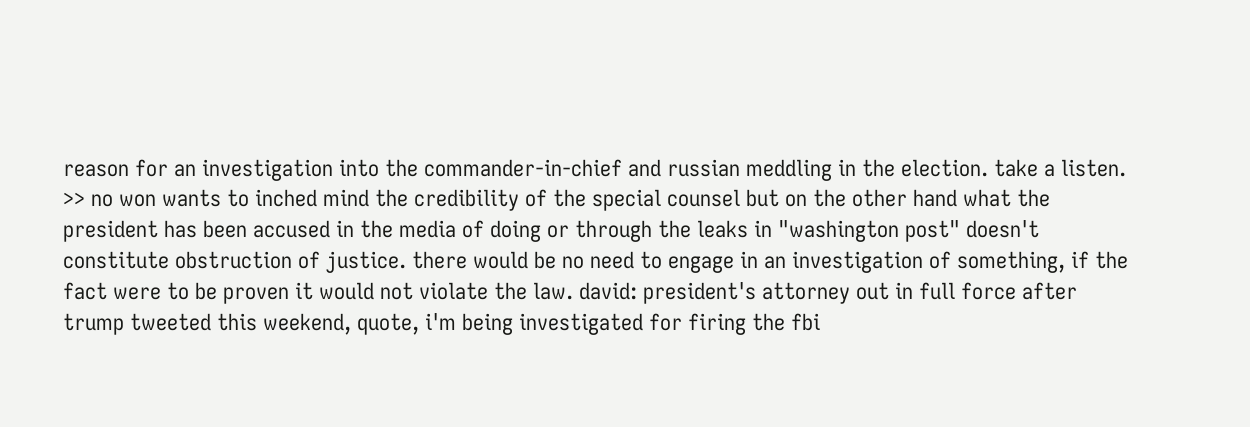reason for an investigation into the commander-in-chief and russian meddling in the election. take a listen. >> no won wants to inched mind the credibility of the special counsel but on the other hand what the president has been accused in the media of doing or through the leaks in "washington post" doesn't constitute obstruction of justice. there would be no need to engage in an investigation of something, if the fact were to be proven it would not violate the law. david: president's attorney out in full force after trump tweeted this weekend, quote, i'm being investigated for firing the fbi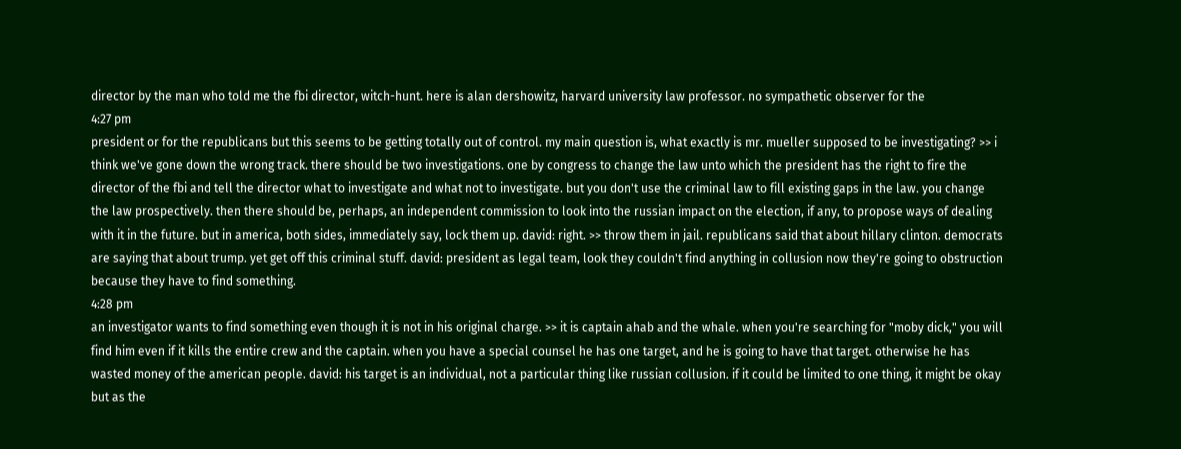director by the man who told me the fbi director, witch-hunt. here is alan dershowitz, harvard university law professor. no sympathetic observer for the
4:27 pm
president or for the republicans but this seems to be getting totally out of control. my main question is, what exactly is mr. mueller supposed to be investigating? >> i think we've gone down the wrong track. there should be two investigations. one by congress to change the law unto which the president has the right to fire the director of the fbi and tell the director what to investigate and what not to investigate. but you don't use the criminal law to fill existing gaps in the law. you change the law prospectively. then there should be, perhaps, an independent commission to look into the russian impact on the election, if any, to propose ways of dealing with it in the future. but in america, both sides, immediately say, lock them up. david: right. >> throw them in jail. republicans said that about hillary clinton. democrats are saying that about trump. yet get off this criminal stuff. david: president as legal team, look they couldn't find anything in collusion now they're going to obstruction because they have to find something.
4:28 pm
an investigator wants to find something even though it is not in his original charge. >> it is captain ahab and the whale. when you're searching for "moby dick," you will find him even if it kills the entire crew and the captain. when you have a special counsel he has one target, and he is going to have that target. otherwise he has wasted money of the american people. david: his target is an individual, not a particular thing like russian collusion. if it could be limited to one thing, it might be okay but as the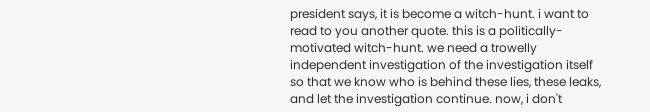president says, it is become a witch-hunt. i want to read to you another quote. this is a politically-motivated witch-hunt. we need a trowelly independent investigation of the investigation itself so that we know who is behind these lies, these leaks, and let the investigation continue. now, i don't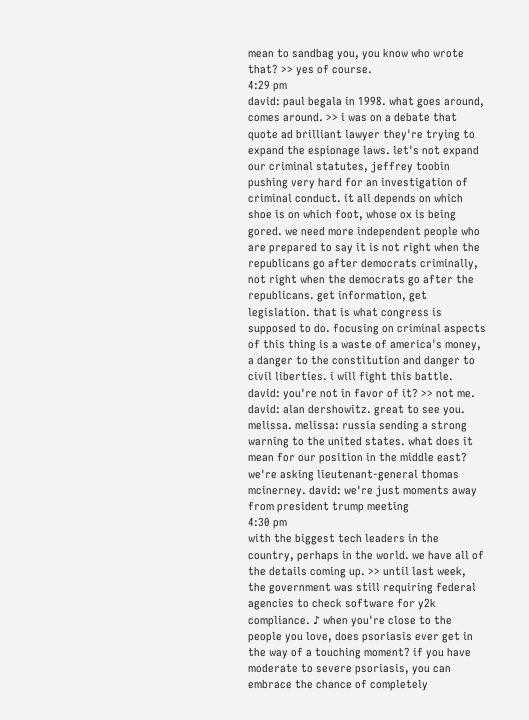mean to sandbag you, you know who wrote that? >> yes of course.
4:29 pm
david: paul begala in 1998. what goes around, comes around. >> i was on a debate that quote ad brilliant lawyer they're trying to expand the espionage laws. let's not expand our criminal statutes, jeffrey toobin pushing very hard for an investigation of criminal conduct. it all depends on which shoe is on which foot, whose ox is being gored. we need more independent people who are prepared to say it is not right when the republicans go after democrats criminally, not right when the democrats go after the republicans. get information, get legislation. that is what congress is supposed to do. focusing on criminal aspects of this thing is a waste of america's money, a danger to the constitution and danger to civil liberties. i will fight this battle. david: you're not in favor of it? >> not me. david: alan dershowitz. great to see you. melissa. melissa: russia sending a strong warning to the united states. what does it mean for our position in the middle east? we're asking lieutenant-general thomas mcinerney. david: we're just moments away from president trump meeting
4:30 pm
with the biggest tech leaders in the country, perhaps in the world. we have all of the details coming up. >> until last week, the government was still requiring federal agencies to check software for y2k compliance. ♪ when you're close to the people you love, does psoriasis ever get in the way of a touching moment? if you have moderate to severe psoriasis, you can embrace the chance of completely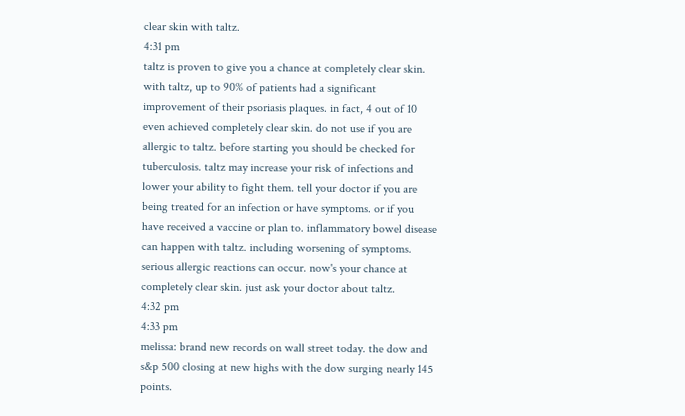clear skin with taltz.
4:31 pm
taltz is proven to give you a chance at completely clear skin. with taltz, up to 90% of patients had a significant improvement of their psoriasis plaques. in fact, 4 out of 10 even achieved completely clear skin. do not use if you are allergic to taltz. before starting you should be checked for tuberculosis. taltz may increase your risk of infections and lower your ability to fight them. tell your doctor if you are being treated for an infection or have symptoms. or if you have received a vaccine or plan to. inflammatory bowel disease can happen with taltz. including worsening of symptoms. serious allergic reactions can occur. now's your chance at completely clear skin. just ask your doctor about taltz.
4:32 pm
4:33 pm
melissa: brand new records on wall street today. the dow and s&p 500 closing at new highs with the dow surging nearly 145 points.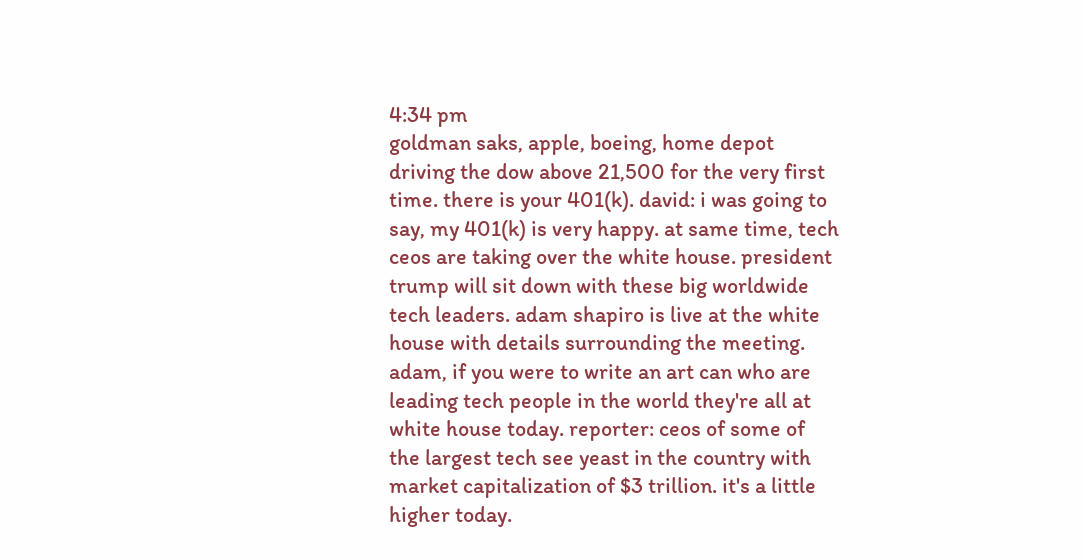4:34 pm
goldman saks, apple, boeing, home depot driving the dow above 21,500 for the very first time. there is your 401(k). david: i was going to say, my 401(k) is very happy. at same time, tech ceos are taking over the white house. president trump will sit down with these big worldwide tech leaders. adam shapiro is live at the white house with details surrounding the meeting. adam, if you were to write an art can who are leading tech people in the world they're all at white house today. reporter: ceos of some of the largest tech see yeast in the country with market capitalization of $3 trillion. it's a little higher today.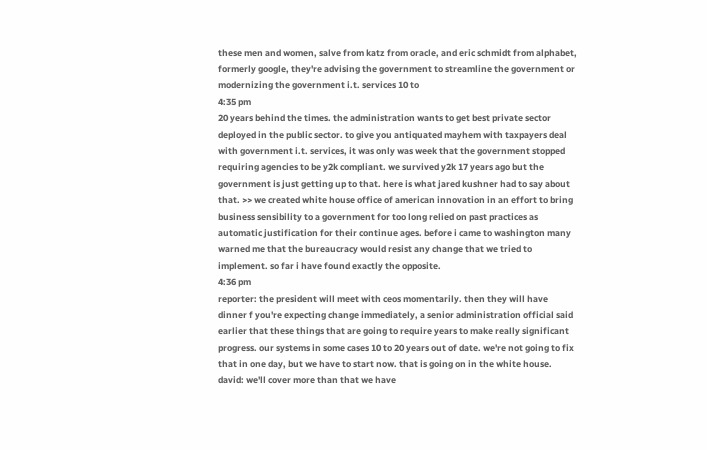these men and women, salve from katz from oracle, and eric schmidt from alphabet, formerly google, they're advising the government to streamline the government or modernizing the government i.t. services 10 to
4:35 pm
20 years behind the times. the administration wants to get best private sector deployed in the public sector. to give you antiquated mayhem with taxpayers deal with government i.t. services, it was only was week that the government stopped requiring agencies to be y2k compliant. we survived y2k 17 years ago but the government is just getting up to that. here is what jared kushner had to say about that. >> we created white house office of american innovation in an effort to bring business sensibility to a government for too long relied on past practices as automatic justification for their continue ages. before i came to washington many warned me that the bureaucracy would resist any change that we tried to implement. so far i have found exactly the opposite.
4:36 pm
reporter: the president will meet with ceos momentarily. then they will have dinner f you're expecting change immediately, a senior administration official said earlier that these things that are going to require years to make really significant progress. our systems in some cases 10 to 20 years out of date. we're not going to fix that in one day, but we have to start now. that is going on in the white house. david: we'll cover more than that we have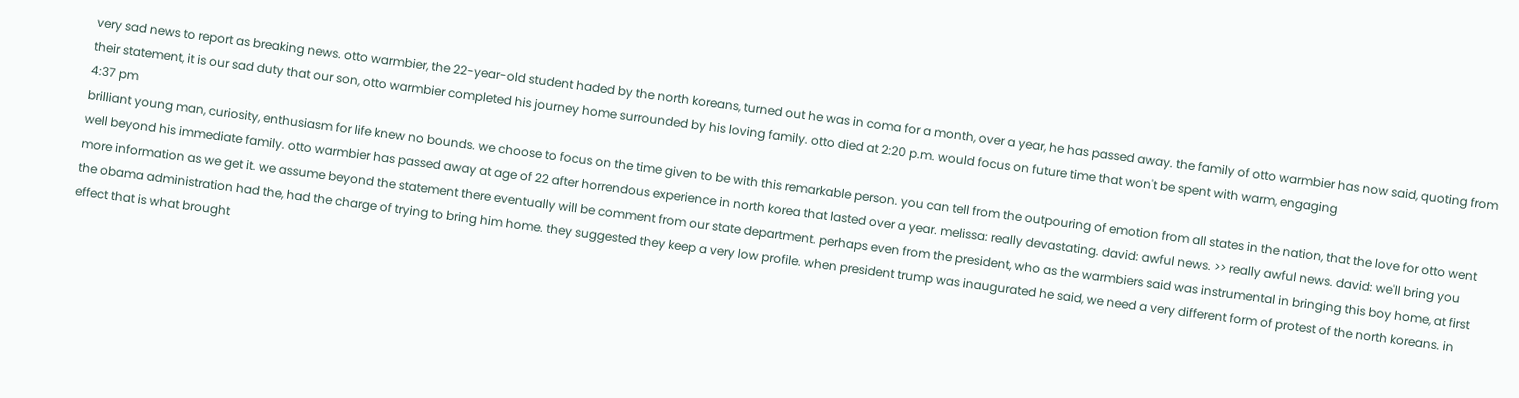very sad news to report as breaking news. otto warmbier, the 22-year-old student haded by the north koreans, turned out he was in coma for a month, over a year, he has passed away. the family of otto warmbier has now said, quoting from their statement, it is our sad duty that our son, otto warmbier completed his journey home surrounded by his loving family. otto died at 2:20 p.m. would focus on future time that won't be spent with warm, engaging
4:37 pm
brilliant young man, curiosity, enthusiasm for life knew no bounds. we choose to focus on the time given to be with this remarkable person. you can tell from the outpouring of emotion from all states in the nation, that the love for otto went well beyond his immediate family. otto warmbier has passed away at age of 22 after horrendous experience in north korea that lasted over a year. melissa: really devastating. david: awful news. >> really awful news. david: we'll bring you more information as we get it. we assume beyond the statement there eventually will be comment from our state department. perhaps even from the president, who as the warmbiers said was instrumental in bringing this boy home, at first the obama administration had the, had the charge of trying to bring him home. they suggested they keep a very low profile. when president trump was inaugurated he said, we need a very different form of protest of the north koreans. in effect that is what brought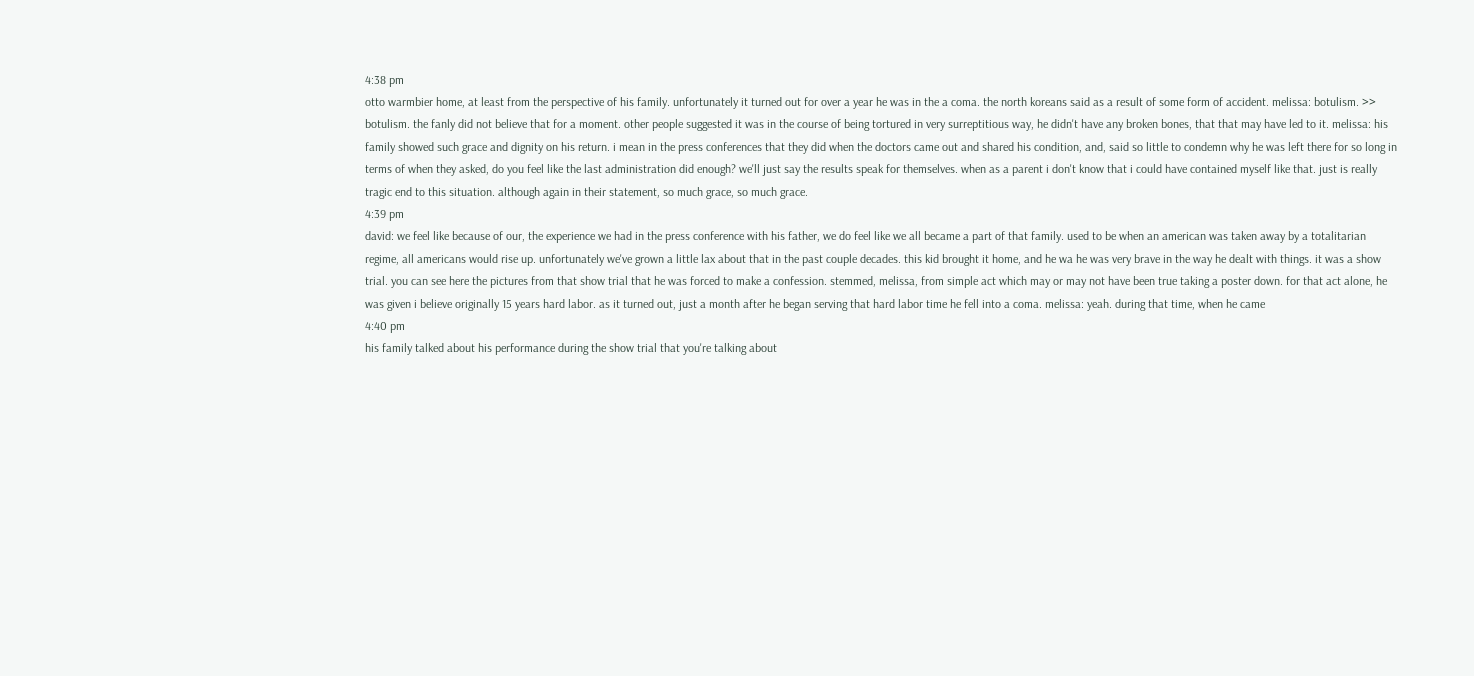4:38 pm
otto warmbier home, at least from the perspective of his family. unfortunately it turned out for over a year he was in the a coma. the north koreans said as a result of some form of accident. melissa: botulism. >> botulism. the fanly did not believe that for a moment. other people suggested it was in the course of being tortured in very surreptitious way, he didn't have any broken bones, that that may have led to it. melissa: his family showed such grace and dignity on his return. i mean in the press conferences that they did when the doctors came out and shared his condition, and, said so little to condemn why he was left there for so long in terms of when they asked, do you feel like the last administration did enough? we'll just say the results speak for themselves. when as a parent i don't know that i could have contained myself like that. just is really tragic end to this situation. although again in their statement, so much grace, so much grace.
4:39 pm
david: we feel like because of our, the experience we had in the press conference with his father, we do feel like we all became a part of that family. used to be when an american was taken away by a totalitarian regime, all americans would rise up. unfortunately we've grown a little lax about that in the past couple decades. this kid brought it home, and he wa he was very brave in the way he dealt with things. it was a show trial. you can see here the pictures from that show trial that he was forced to make a confession. stemmed, melissa, from simple act which may or may not have been true taking a poster down. for that act alone, he was given i believe originally 15 years hard labor. as it turned out, just a month after he began serving that hard labor time he fell into a coma. melissa: yeah. during that time, when he came
4:40 pm
his family talked about his performance during the show trial that you're talking about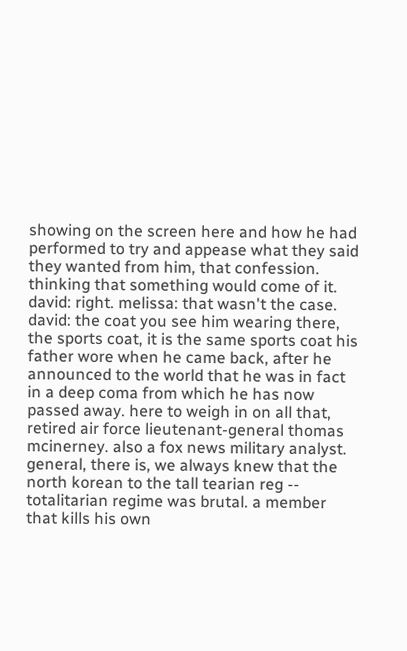showing on the screen here and how he had performed to try and appease what they said they wanted from him, that confession. thinking that something would come of it. david: right. melissa: that wasn't the case. david: the coat you see him wearing there, the sports coat, it is the same sports coat his father wore when he came back, after he announced to the world that he was in fact in a deep coma from which he has now passed away. here to weigh in on all that, retired air force lieutenant-general thomas mcinerney. also a fox news military analyst. general, there is, we always knew that the north korean to the tall tearian reg -- totalitarian regime was brutal. a member that kills his own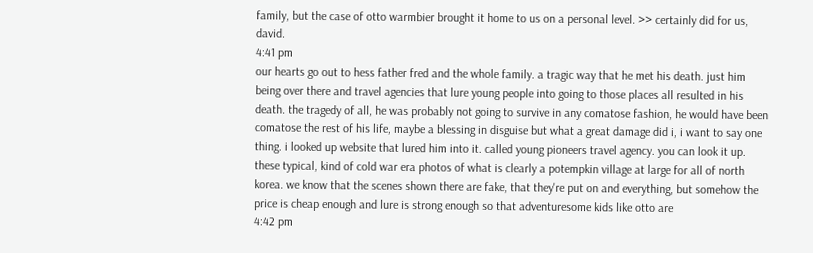family, but the case of otto warmbier brought it home to us on a personal level. >> certainly did for us, david.
4:41 pm
our hearts go out to hess father fred and the whole family. a tragic way that he met his death. just him being over there and travel agencies that lure young people into going to those places all resulted in his death. the tragedy of all, he was probably not going to survive in any comatose fashion, he would have been comatose the rest of his life, maybe a blessing in disguise but what a great damage did i, i want to say one thing. i looked up website that lured him into it. called young pioneers travel agency. you can look it up. these typical, kind of cold war era photos of what is clearly a potempkin village at large for all of north korea. we know that the scenes shown there are fake, that they're put on and everything, but somehow the price is cheap enough and lure is strong enough so that adventuresome kids like otto are
4:42 pm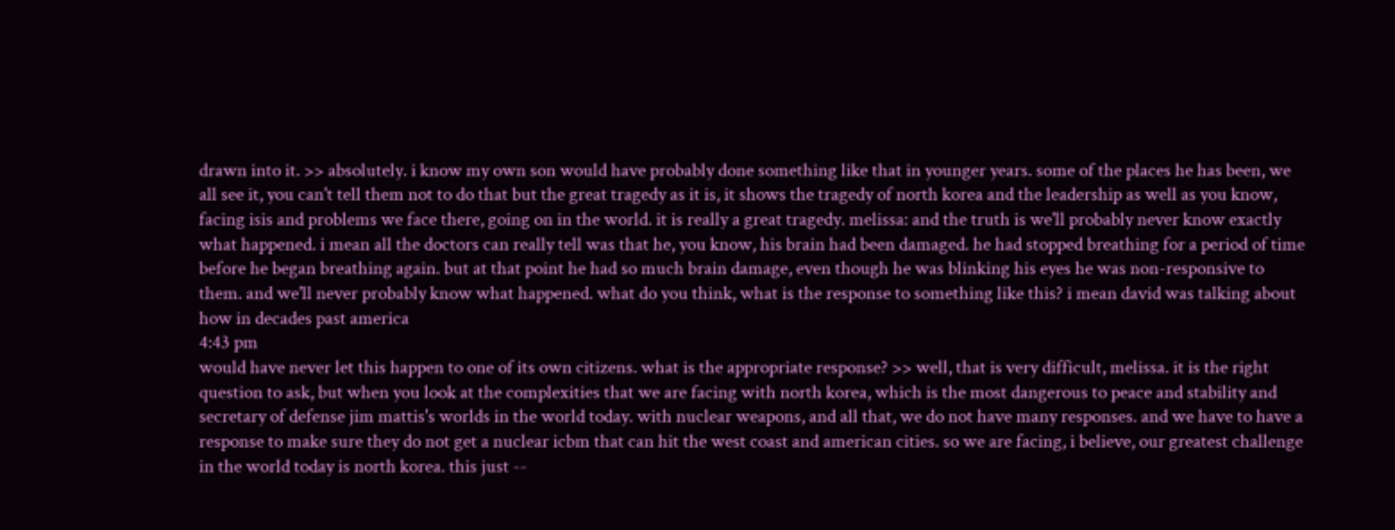drawn into it. >> absolutely. i know my own son would have probably done something like that in younger years. some of the places he has been, we all see it, you can't tell them not to do that but the great tragedy as it is, it shows the tragedy of north korea and the leadership as well as you know, facing isis and problems we face there, going on in the world. it is really a great tragedy. melissa: and the truth is we'll probably never know exactly what happened. i mean all the doctors can really tell was that he, you know, his brain had been damaged. he had stopped breathing for a period of time before he began breathing again. but at that point he had so much brain damage, even though he was blinking his eyes he was non-responsive to them. and we'll never probably know what happened. what do you think, what is the response to something like this? i mean david was talking about how in decades past america
4:43 pm
would have never let this happen to one of its own citizens. what is the appropriate response? >> well, that is very difficult, melissa. it is the right question to ask, but when you look at the complexities that we are facing with north korea, which is the most dangerous to peace and stability and secretary of defense jim mattis's worlds in the world today. with nuclear weapons, and all that, we do not have many responses. and we have to have a response to make sure they do not get a nuclear icbm that can hit the west coast and american cities. so we are facing, i believe, our greatest challenge in the world today is north korea. this just --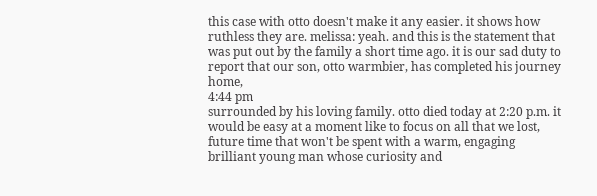this case with otto doesn't make it any easier. it shows how ruthless they are. melissa: yeah. and this is the statement that was put out by the family a short time ago. it is our sad duty to report that our son, otto warmbier, has completed his journey home,
4:44 pm
surrounded by his loving family. otto died today at 2:20 p.m. it would be easy at a moment like to focus on all that we lost, future time that won't be spent with a warm, engaging brilliant young man whose curiosity and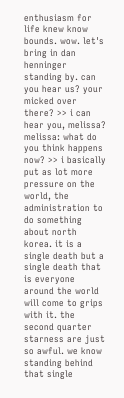enthusiasm for life knew know bounds. wow. let's bring in dan henninger standing by. can you hear us? your micked over there? >> i can hear you, melissa? melissa: what do you think happens now? >> i basically put as lot more pressure on the world, the administration to do something about north korea. it is a single death but a single death that is everyone around the world will come to grips with it. the second quarter starness are just so awful. we know standing behind that single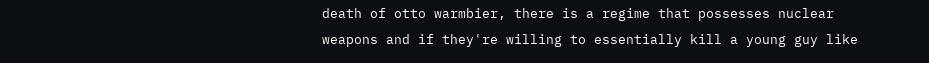death of otto warmbier, there is a regime that possesses nuclear weapons and if they're willing to essentially kill a young guy like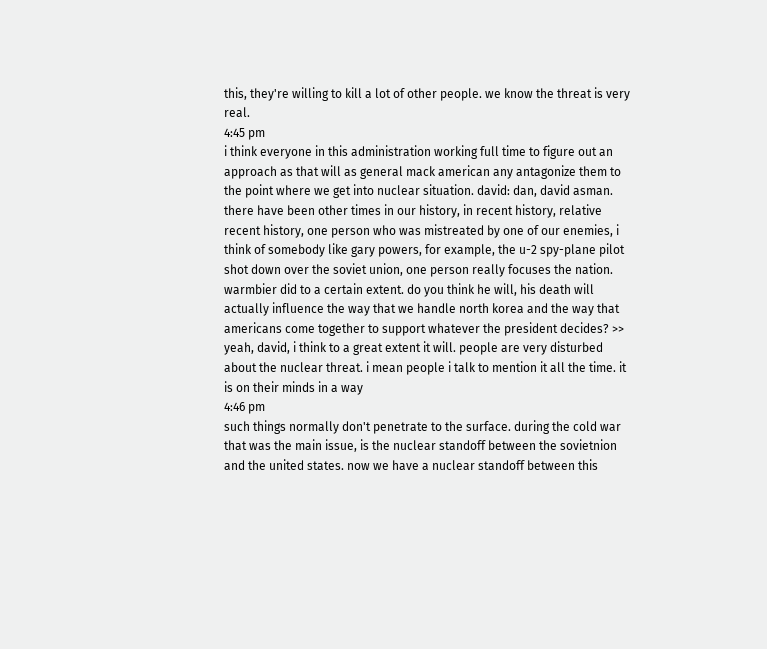this, they're willing to kill a lot of other people. we know the threat is very real.
4:45 pm
i think everyone in this administration working full time to figure out an approach as that will as general mack american any antagonize them to the point where we get into nuclear situation. david: dan, david asman. there have been other times in our history, in recent history, relative recent history, one person who was mistreated by one of our enemies, i think of somebody like gary powers, for example, the u-2 spy-plane pilot shot down over the soviet union, one person really focuses the nation. warmbier did to a certain extent. do you think he will, his death will actually influence the way that we handle north korea and the way that americans come together to support whatever the president decides? >> yeah, david, i think to a great extent it will. people are very disturbed about the nuclear threat. i mean people i talk to mention it all the time. it is on their minds in a way
4:46 pm
such things normally don't penetrate to the surface. during the cold war that was the main issue, is the nuclear standoff between the sovietnion and the united states. now we have a nuclear standoff between this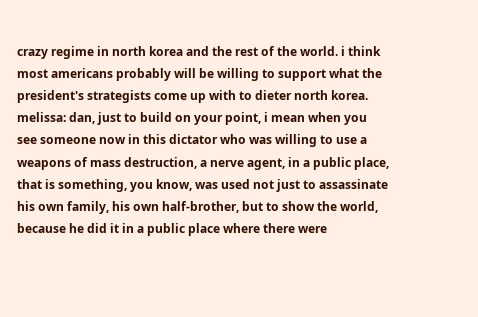crazy regime in north korea and the rest of the world. i think most americans probably will be willing to support what the president's strategists come up with to dieter north korea. melissa: dan, just to build on your point, i mean when you see someone now in this dictator who was willing to use a weapons of mass destruction, a nerve agent, in a public place, that is something, you know, was used not just to assassinate his own family, his own half-brother, but to show the world, because he did it in a public place where there were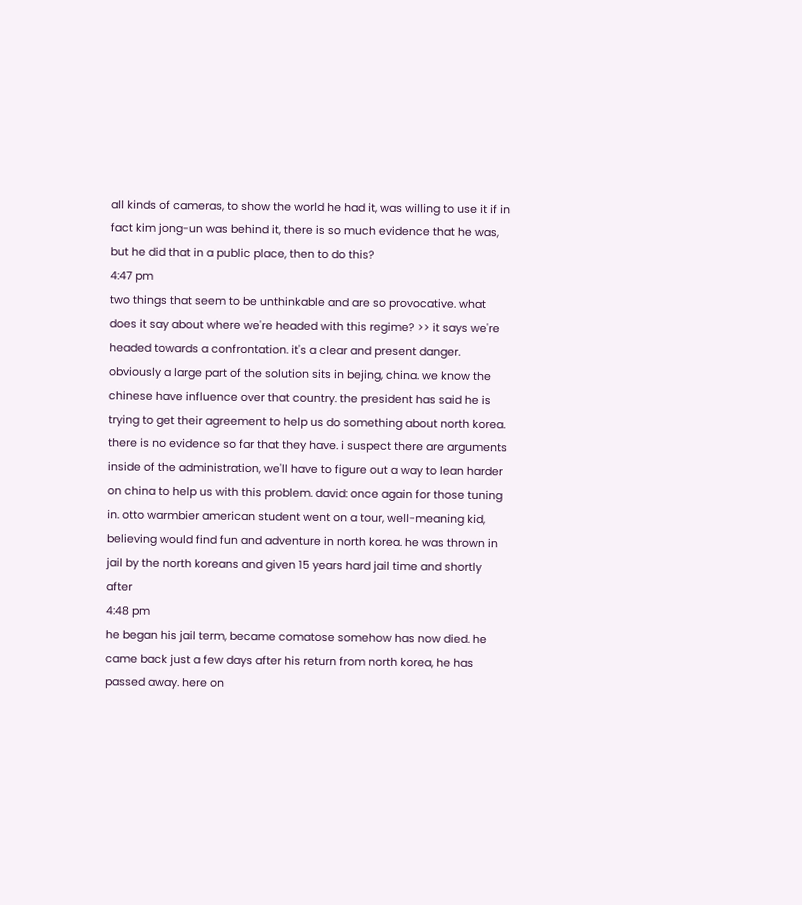all kinds of cameras, to show the world he had it, was willing to use it if in fact kim jong-un was behind it, there is so much evidence that he was, but he did that in a public place, then to do this?
4:47 pm
two things that seem to be unthinkable and are so provocative. what does it say about where we're headed with this regime? >> it says we're headed towards a confrontation. it's a clear and present danger. obviously a large part of the solution sits in bejing, china. we know the chinese have influence over that country. the president has said he is trying to get their agreement to help us do something about north korea. there is no evidence so far that they have. i suspect there are arguments inside of the administration, we'll have to figure out a way to lean harder on china to help us with this problem. david: once again for those tuning in. otto warmbier american student went on a tour, well-meaning kid, believing would find fun and adventure in north korea. he was thrown in jail by the north koreans and given 15 years hard jail time and shortly after
4:48 pm
he began his jail term, became comatose somehow has now died. he came back just a few days after his return from north korea, he has passed away. here on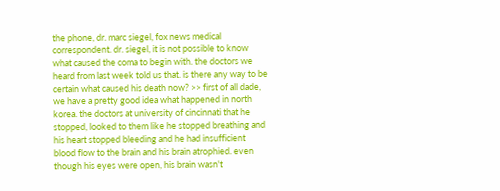the phone, dr. marc siegel, fox news medical correspondent. dr. siegel, it is not possible to know what caused the coma to begin with. the doctors we heard from last week told us that. is there any way to be certain what caused his death now? >> first of all dade, we have a pretty good idea what happened in north korea. the doctors at university of cincinnati that he stopped, looked to them like he stopped breathing and his heart stopped bleeding and he had insufficient blood flow to the brain and his brain atrophied. even though his eyes were open, his brain wasn't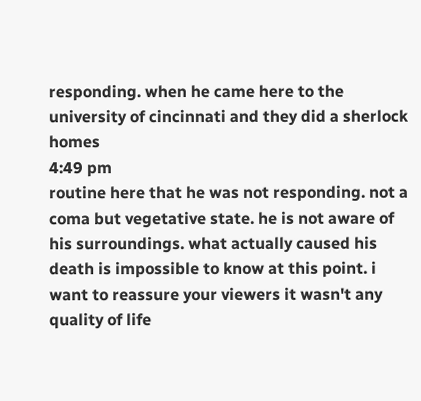responding. when he came here to the university of cincinnati and they did a sherlock homes
4:49 pm
routine here that he was not responding. not a coma but vegetative state. he is not aware of his surroundings. what actually caused his death is impossible to know at this point. i want to reassure your viewers it wasn't any quality of life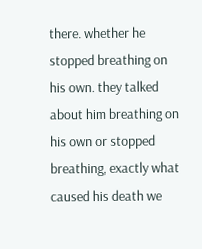there. whether he stopped breathing on his own. they talked about him breathing on his own or stopped breathing, exactly what caused his death we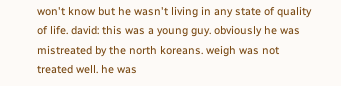won't know but he wasn't living in any state of quality of life. david: this was a young guy. obviously he was mistreated by the north koreans. weigh was not treated well. he was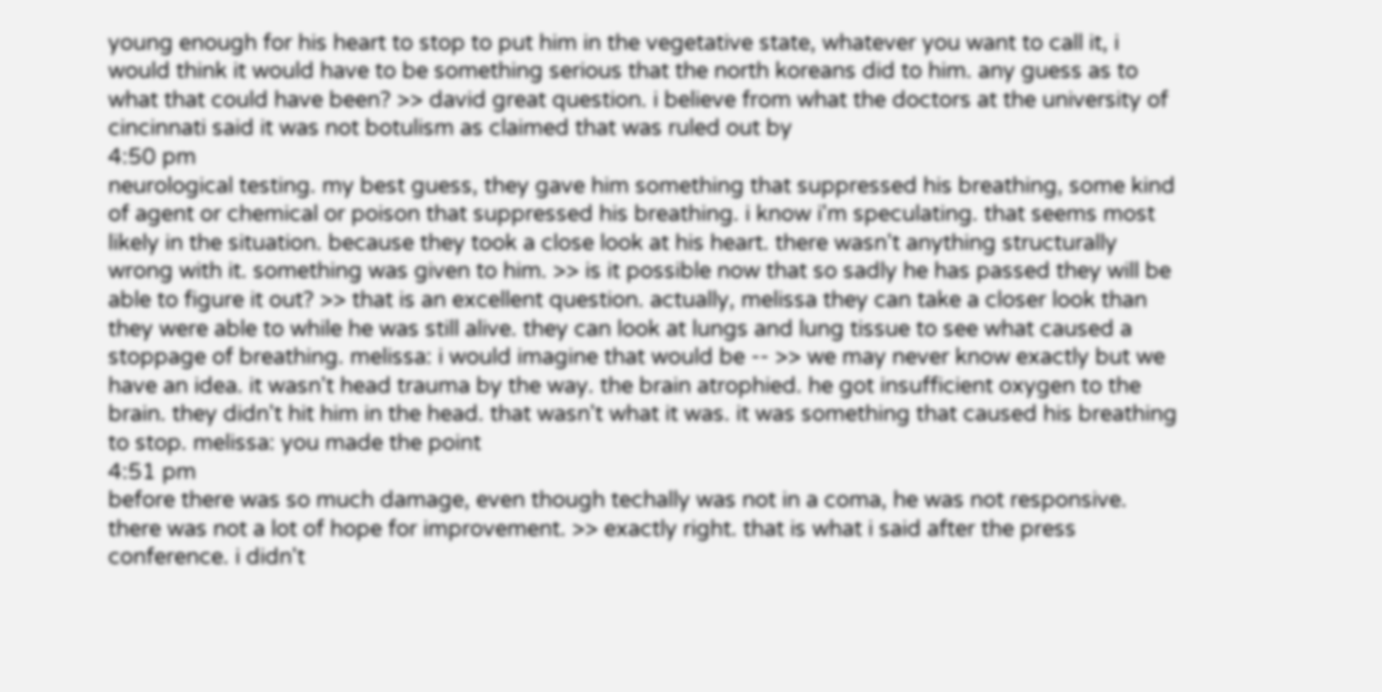young enough for his heart to stop to put him in the vegetative state, whatever you want to call it, i would think it would have to be something serious that the north koreans did to him. any guess as to what that could have been? >> david great question. i believe from what the doctors at the university of cincinnati said it was not botulism as claimed that was ruled out by
4:50 pm
neurological testing. my best guess, they gave him something that suppressed his breathing, some kind of agent or chemical or poison that suppressed his breathing. i know i'm speculating. that seems most likely in the situation. because they took a close look at his heart. there wasn't anything structurally wrong with it. something was given to him. >> is it possible now that so sadly he has passed they will be able to figure it out? >> that is an excellent question. actually, melissa they can take a closer look than they were able to while he was still alive. they can look at lungs and lung tissue to see what caused a stoppage of breathing. melissa: i would imagine that would be -- >> we may never know exactly but we have an idea. it wasn't head trauma by the way. the brain atrophied. he got insufficient oxygen to the brain. they didn't hit him in the head. that wasn't what it was. it was something that caused his breathing to stop. melissa: you made the point
4:51 pm
before there was so much damage, even though techally was not in a coma, he was not responsive. there was not a lot of hope for improvement. >> exactly right. that is what i said after the press conference. i didn't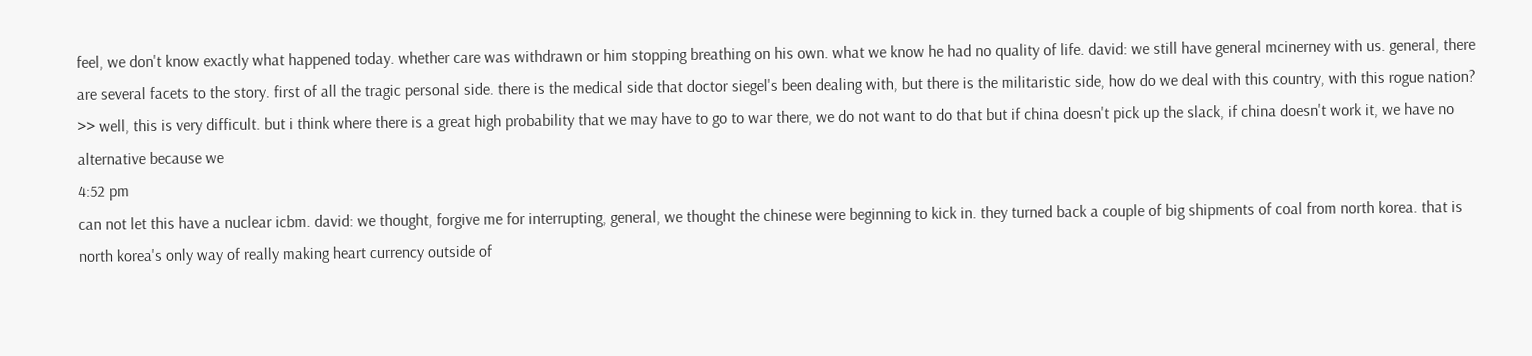feel, we don't know exactly what happened today. whether care was withdrawn or him stopping breathing on his own. what we know he had no quality of life. david: we still have general mcinerney with us. general, there are several facets to the story. first of all the tragic personal side. there is the medical side that doctor siegel's been dealing with, but there is the militaristic side, how do we deal with this country, with this rogue nation? >> well, this is very difficult. but i think where there is a great high probability that we may have to go to war there, we do not want to do that but if china doesn't pick up the slack, if china doesn't work it, we have no alternative because we
4:52 pm
can not let this have a nuclear icbm. david: we thought, forgive me for interrupting, general, we thought the chinese were beginning to kick in. they turned back a couple of big shipments of coal from north korea. that is north korea's only way of really making heart currency outside of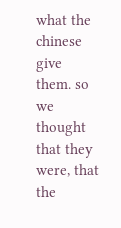what the chinese give them. so we thought that they were, that the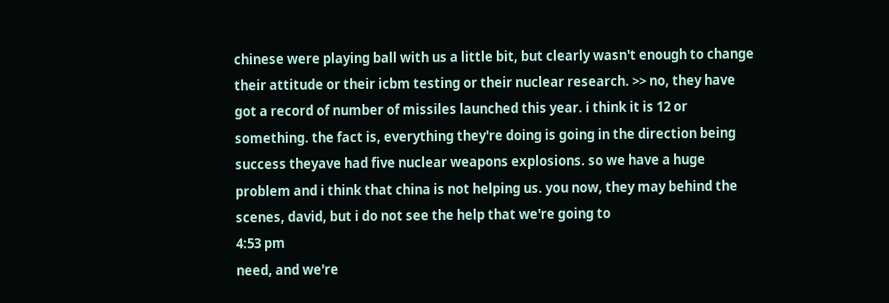chinese were playing ball with us a little bit, but clearly wasn't enough to change their attitude or their icbm testing or their nuclear research. >> no, they have got a record of number of missiles launched this year. i think it is 12 or something. the fact is, everything they're doing is going in the direction being success theyave had five nuclear weapons explosions. so we have a huge problem and i think that china is not helping us. you now, they may behind the scenes, david, but i do not see the help that we're going to
4:53 pm
need, and we're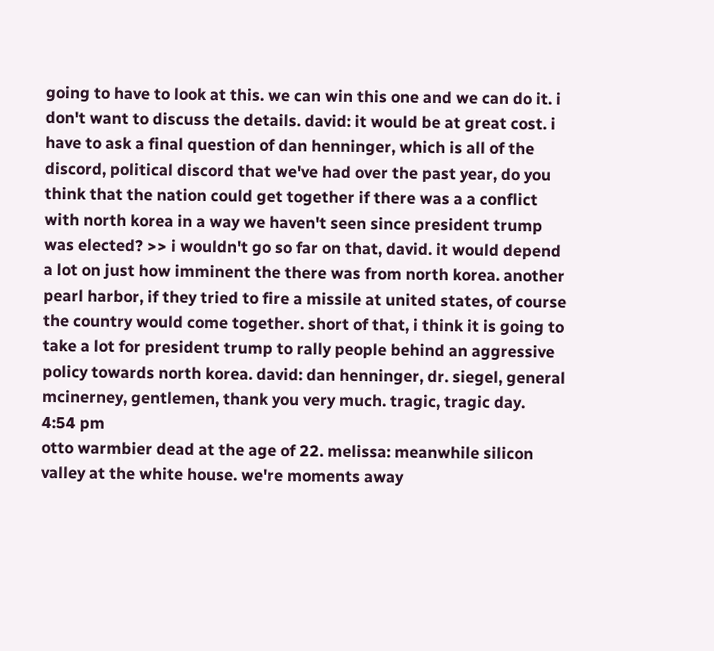going to have to look at this. we can win this one and we can do it. i don't want to discuss the details. david: it would be at great cost. i have to ask a final question of dan henninger, which is all of the discord, political discord that we've had over the past year, do you think that the nation could get together if there was a a conflict with north korea in a way we haven't seen since president trump was elected? >> i wouldn't go so far on that, david. it would depend a lot on just how imminent the there was from north korea. another pearl harbor, if they tried to fire a missile at united states, of course the country would come together. short of that, i think it is going to take a lot for president trump to rally people behind an aggressive policy towards north korea. david: dan henninger, dr. siegel, general mcinerney, gentlemen, thank you very much. tragic, tragic day.
4:54 pm
otto warmbier dead at the age of 22. melissa: meanwhile silicon valley at the white house. we're moments away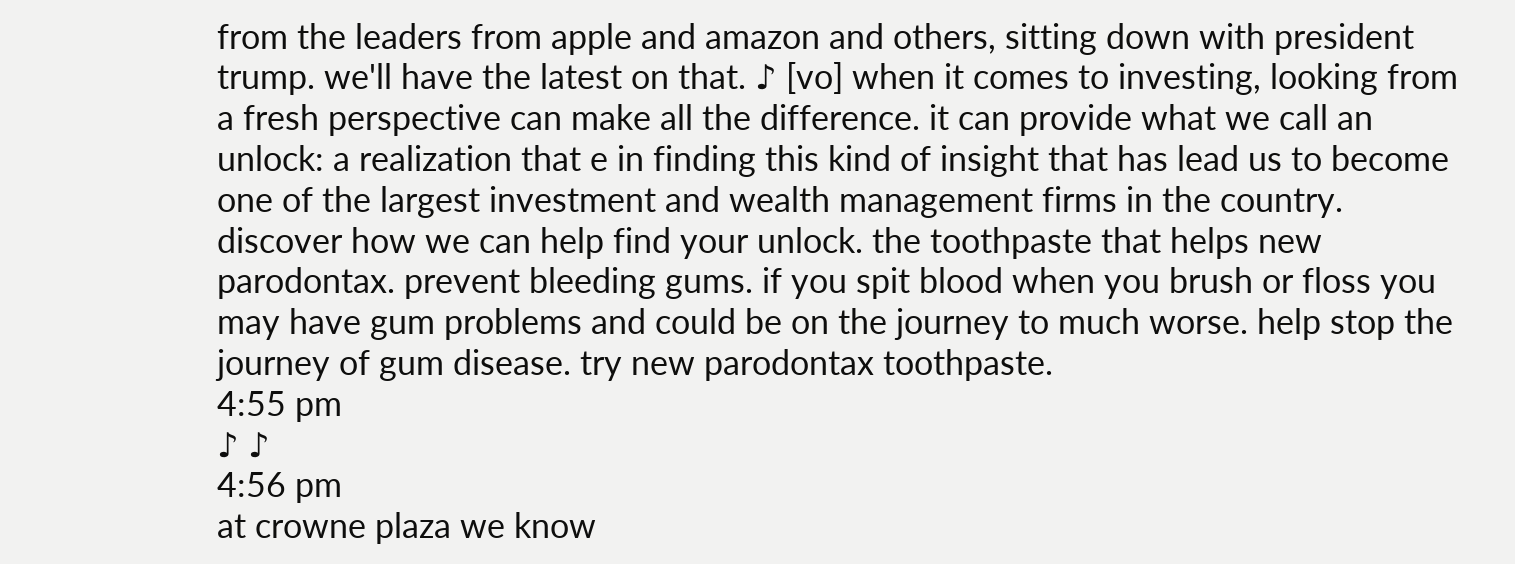from the leaders from apple and amazon and others, sitting down with president trump. we'll have the latest on that. ♪ [vo] when it comes to investing, looking from a fresh perspective can make all the difference. it can provide what we call an unlock: a realization that e in finding this kind of insight that has lead us to become one of the largest investment and wealth management firms in the country. discover how we can help find your unlock. the toothpaste that helps new parodontax. prevent bleeding gums. if you spit blood when you brush or floss you may have gum problems and could be on the journey to much worse. help stop the journey of gum disease. try new parodontax toothpaste.
4:55 pm
♪ ♪
4:56 pm
at crowne plaza we know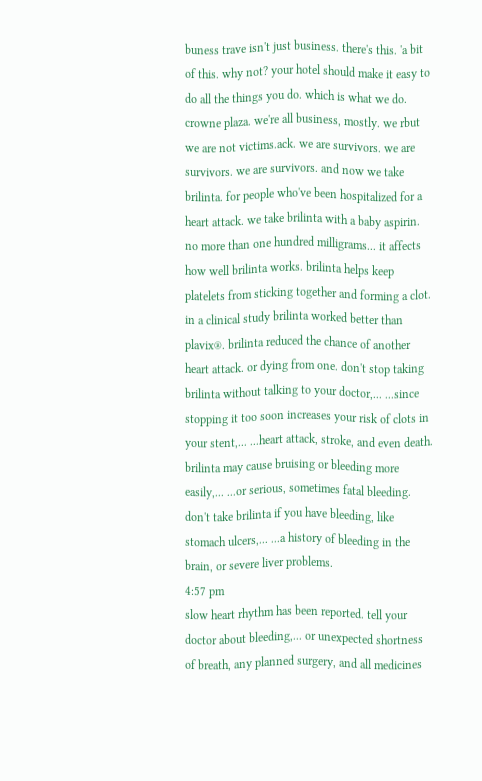buness trave isn't just business. there's this. 'a bit of this. why not? your hotel should make it easy to do all the things you do. which is what we do. crowne plaza. we're all business, mostly. we rbut we are not victims.ack. we are survivors. we are survivors. we are survivors. and now we take brilinta. for people who've been hospitalized for a heart attack. we take brilinta with a baby aspirin. no more than one hundred milligrams... it affects how well brilinta works. brilinta helps keep platelets from sticking together and forming a clot. in a clinical study brilinta worked better than plavix®. brilinta reduced the chance of another heart attack. or dying from one. don't stop taking brilinta without talking to your doctor,... ...since stopping it too soon increases your risk of clots in your stent,... ...heart attack, stroke, and even death. brilinta may cause bruising or bleeding more easily,... ...or serious, sometimes fatal bleeding. don't take brilinta if you have bleeding, like stomach ulcers,... ...a history of bleeding in the brain, or severe liver problems.
4:57 pm
slow heart rhythm has been reported. tell your doctor about bleeding,... or unexpected shortness of breath, any planned surgery, and all medicines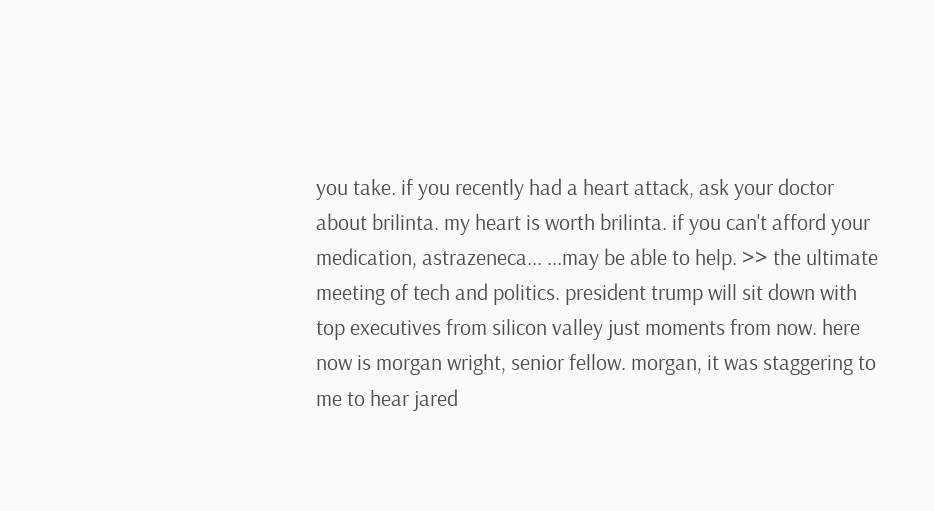you take. if you recently had a heart attack, ask your doctor about brilinta. my heart is worth brilinta. if you can't afford your medication, astrazeneca... ...may be able to help. >> the ultimate meeting of tech and politics. president trump will sit down with top executives from silicon valley just moments from now. here now is morgan wright, senior fellow. morgan, it was staggering to me to hear jared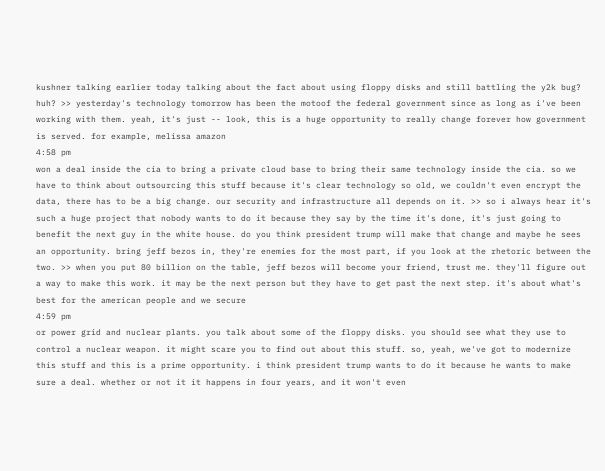kushner talking earlier today talking about the fact about using floppy disks and still battling the y2k bug? huh? >> yesterday's technology tomorrow has been the motoof the federal government since as long as i've been working with them. yeah, it's just -- look, this is a huge opportunity to really change forever how government is served. for example, melissa amazon
4:58 pm
won a deal inside the cia to bring a private cloud base to bring their same technology inside the cia. so we have to think about outsourcing this stuff because it's clear technology so old, we couldn't even encrypt the data, there has to be a big change. our security and infrastructure all depends on it. >> so i always hear it's such a huge project that nobody wants to do it because they say by the time it's done, it's just going to benefit the next guy in the white house. do you think president trump will make that change and maybe he sees an opportunity. bring jeff bezos in, they're enemies for the most part, if you look at the rhetoric between the two. >> when you put 80 billion on the table, jeff bezos will become your friend, trust me. they'll figure out a way to make this work. it may be the next person but they have to get past the next step. it's about what's best for the american people and we secure
4:59 pm
or power grid and nuclear plants. you talk about some of the floppy disks. you should see what they use to control a nuclear weapon. it might scare you to find out about this stuff. so, yeah, we've got to modernize this stuff and this is a prime opportunity. i think president trump wants to do it because he wants to make sure a deal. whether or not it it happens in four years, and it won't even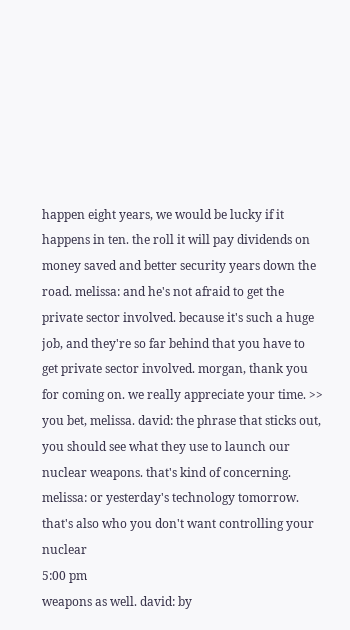happen eight years, we would be lucky if it happens in ten. the roll it will pay dividends on money saved and better security years down the road. melissa: and he's not afraid to get the private sector involved. because it's such a huge job, and they're so far behind that you have to get private sector involved. morgan, thank you for coming on. we really appreciate your time. >> you bet, melissa. david: the phrase that sticks out, you should see what they use to launch our nuclear weapons. that's kind of concerning. melissa: or yesterday's technology tomorrow. that's also who you don't want controlling your nuclear
5:00 pm
weapons as well. david: by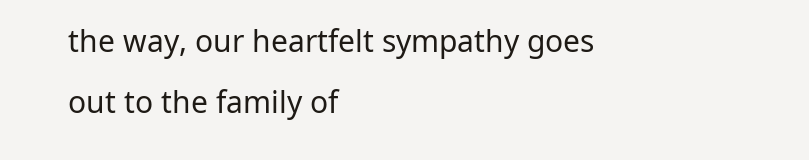the way, our heartfelt sympathy goes out to the family of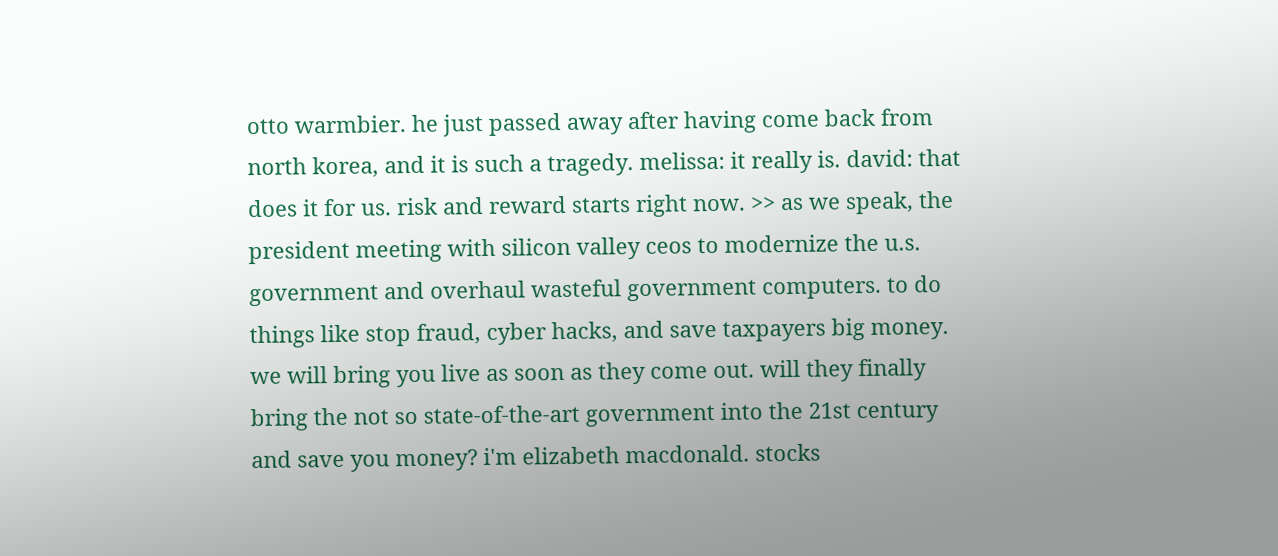otto warmbier. he just passed away after having come back from north korea, and it is such a tragedy. melissa: it really is. david: that does it for us. risk and reward starts right now. >> as we speak, the president meeting with silicon valley ceos to modernize the u.s. government and overhaul wasteful government computers. to do things like stop fraud, cyber hacks, and save taxpayers big money. we will bring you live as soon as they come out. will they finally bring the not so state-of-the-art government into the 21st century and save you money? i'm elizabeth macdonald. stocks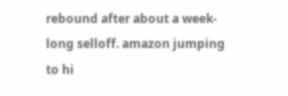rebound after about a week-long selloff. amazon jumping to hi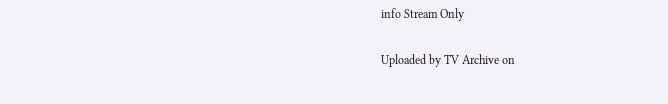info Stream Only

Uploaded by TV Archive on